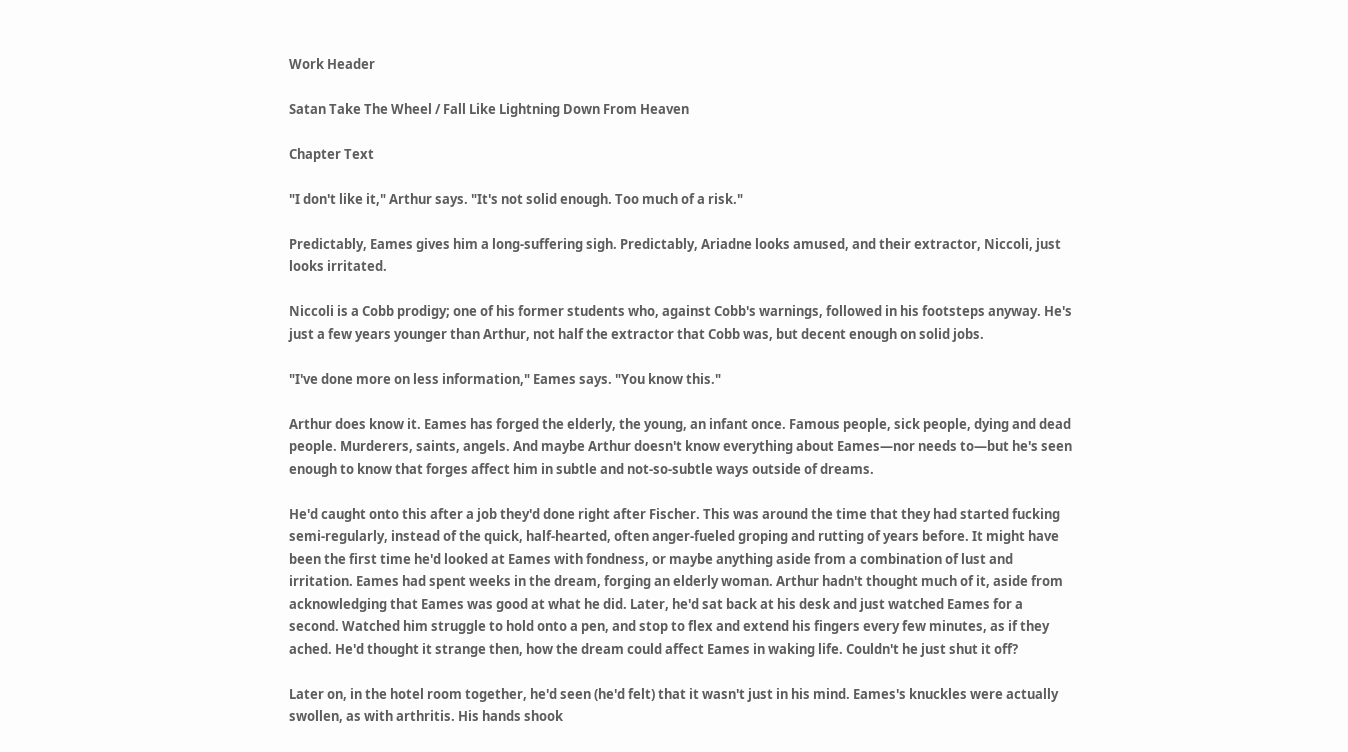Work Header

Satan Take The Wheel / Fall Like Lightning Down From Heaven

Chapter Text

"I don't like it," Arthur says. "It's not solid enough. Too much of a risk."

Predictably, Eames gives him a long-suffering sigh. Predictably, Ariadne looks amused, and their extractor, Niccoli, just looks irritated.

Niccoli is a Cobb prodigy; one of his former students who, against Cobb's warnings, followed in his footsteps anyway. He's just a few years younger than Arthur, not half the extractor that Cobb was, but decent enough on solid jobs.

"I've done more on less information," Eames says. "You know this."

Arthur does know it. Eames has forged the elderly, the young, an infant once. Famous people, sick people, dying and dead people. Murderers, saints, angels. And maybe Arthur doesn't know everything about Eames—nor needs to—but he's seen enough to know that forges affect him in subtle and not-so-subtle ways outside of dreams.

He'd caught onto this after a job they'd done right after Fischer. This was around the time that they had started fucking semi-regularly, instead of the quick, half-hearted, often anger-fueled groping and rutting of years before. It might have been the first time he'd looked at Eames with fondness, or maybe anything aside from a combination of lust and irritation. Eames had spent weeks in the dream, forging an elderly woman. Arthur hadn't thought much of it, aside from acknowledging that Eames was good at what he did. Later, he'd sat back at his desk and just watched Eames for a second. Watched him struggle to hold onto a pen, and stop to flex and extend his fingers every few minutes, as if they ached. He'd thought it strange then, how the dream could affect Eames in waking life. Couldn't he just shut it off?

Later on, in the hotel room together, he'd seen (he'd felt) that it wasn't just in his mind. Eames's knuckles were actually swollen, as with arthritis. His hands shook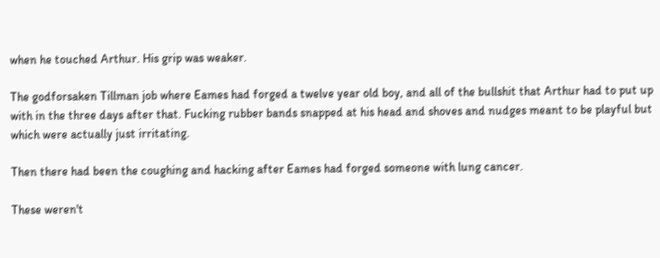when he touched Arthur. His grip was weaker.

The godforsaken Tillman job where Eames had forged a twelve year old boy, and all of the bullshit that Arthur had to put up with in the three days after that. Fucking rubber bands snapped at his head and shoves and nudges meant to be playful but which were actually just irritating.

Then there had been the coughing and hacking after Eames had forged someone with lung cancer.

These weren't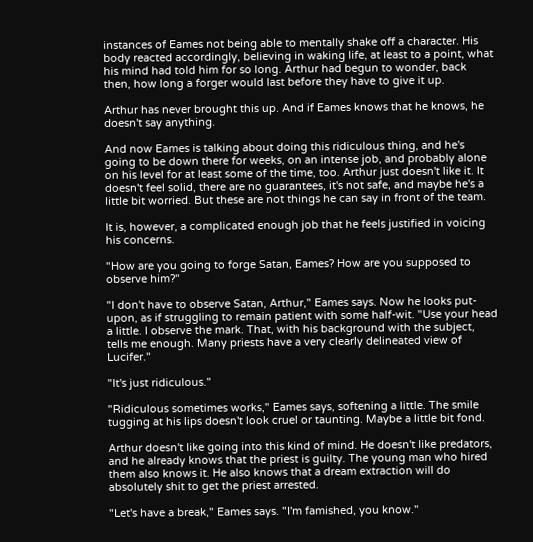instances of Eames not being able to mentally shake off a character. His body reacted accordingly, believing in waking life, at least to a point, what his mind had told him for so long. Arthur had begun to wonder, back then, how long a forger would last before they have to give it up.

Arthur has never brought this up. And if Eames knows that he knows, he doesn't say anything.

And now Eames is talking about doing this ridiculous thing, and he's going to be down there for weeks, on an intense job, and probably alone on his level for at least some of the time, too. Arthur just doesn't like it. It doesn't feel solid, there are no guarantees, it's not safe, and maybe he's a little bit worried. But these are not things he can say in front of the team.

It is, however, a complicated enough job that he feels justified in voicing his concerns.

"How are you going to forge Satan, Eames? How are you supposed to observe him?"

"I don't have to observe Satan, Arthur," Eames says. Now he looks put-upon, as if struggling to remain patient with some half-wit. "Use your head a little. I observe the mark. That, with his background with the subject, tells me enough. Many priests have a very clearly delineated view of Lucifer."

"It's just ridiculous."

"Ridiculous sometimes works," Eames says, softening a little. The smile tugging at his lips doesn't look cruel or taunting. Maybe a little bit fond.

Arthur doesn't like going into this kind of mind. He doesn't like predators, and he already knows that the priest is guilty. The young man who hired them also knows it. He also knows that a dream extraction will do absolutely shit to get the priest arrested.

"Let's have a break," Eames says. "I'm famished, you know."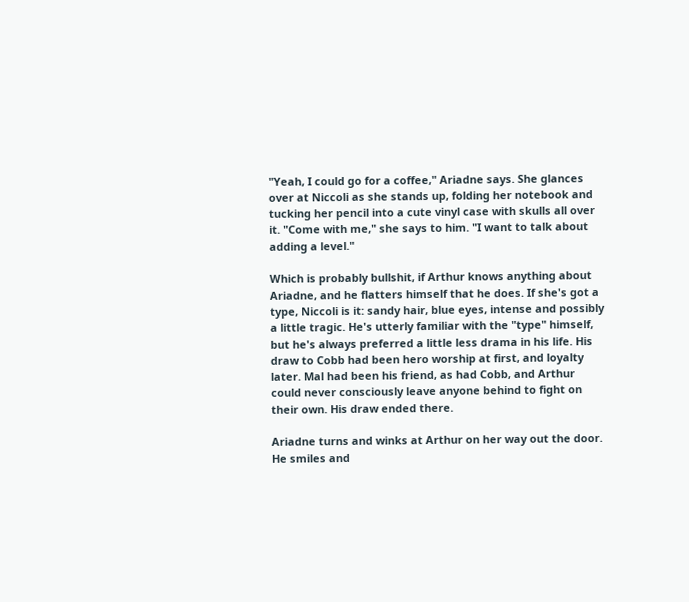"Yeah, I could go for a coffee," Ariadne says. She glances over at Niccoli as she stands up, folding her notebook and tucking her pencil into a cute vinyl case with skulls all over it. "Come with me," she says to him. "I want to talk about adding a level."

Which is probably bullshit, if Arthur knows anything about Ariadne, and he flatters himself that he does. If she's got a type, Niccoli is it: sandy hair, blue eyes, intense and possibly a little tragic. He's utterly familiar with the "type" himself, but he's always preferred a little less drama in his life. His draw to Cobb had been hero worship at first, and loyalty later. Mal had been his friend, as had Cobb, and Arthur could never consciously leave anyone behind to fight on their own. His draw ended there.

Ariadne turns and winks at Arthur on her way out the door. He smiles and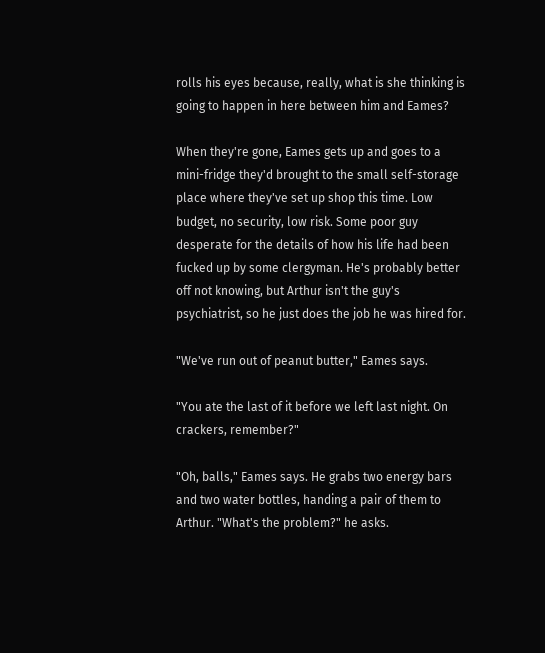rolls his eyes because, really, what is she thinking is going to happen in here between him and Eames?

When they're gone, Eames gets up and goes to a mini-fridge they'd brought to the small self-storage place where they've set up shop this time. Low budget, no security, low risk. Some poor guy desperate for the details of how his life had been fucked up by some clergyman. He's probably better off not knowing, but Arthur isn't the guy's psychiatrist, so he just does the job he was hired for.

"We've run out of peanut butter," Eames says.

"You ate the last of it before we left last night. On crackers, remember?"

"Oh, balls," Eames says. He grabs two energy bars and two water bottles, handing a pair of them to Arthur. "What's the problem?" he asks.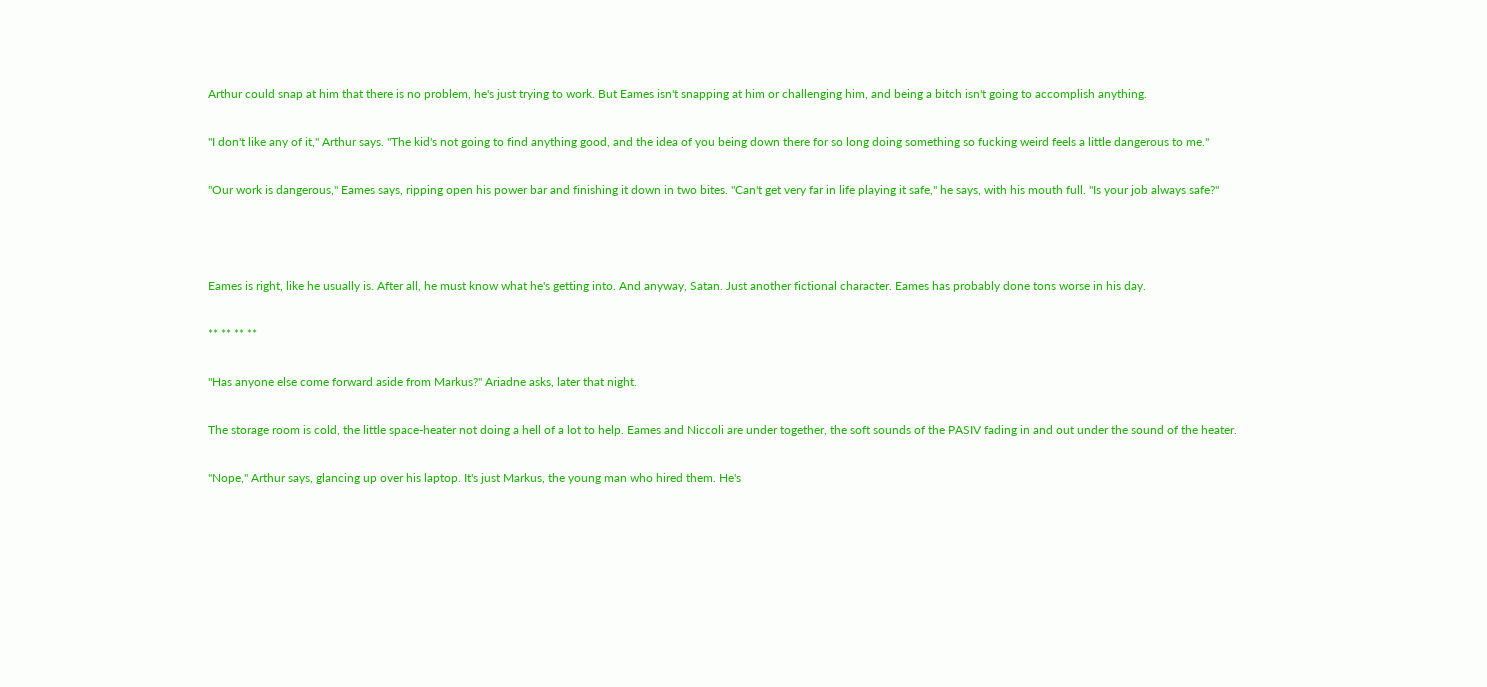Arthur could snap at him that there is no problem, he's just trying to work. But Eames isn't snapping at him or challenging him, and being a bitch isn't going to accomplish anything.

"I don't like any of it," Arthur says. "The kid's not going to find anything good, and the idea of you being down there for so long doing something so fucking weird feels a little dangerous to me."

"Our work is dangerous," Eames says, ripping open his power bar and finishing it down in two bites. "Can't get very far in life playing it safe," he says, with his mouth full. "Is your job always safe?"



Eames is right, like he usually is. After all, he must know what he's getting into. And anyway, Satan. Just another fictional character. Eames has probably done tons worse in his day.

** ** ** **

"Has anyone else come forward aside from Markus?" Ariadne asks, later that night.

The storage room is cold, the little space-heater not doing a hell of a lot to help. Eames and Niccoli are under together, the soft sounds of the PASIV fading in and out under the sound of the heater.

"Nope," Arthur says, glancing up over his laptop. It's just Markus, the young man who hired them. He's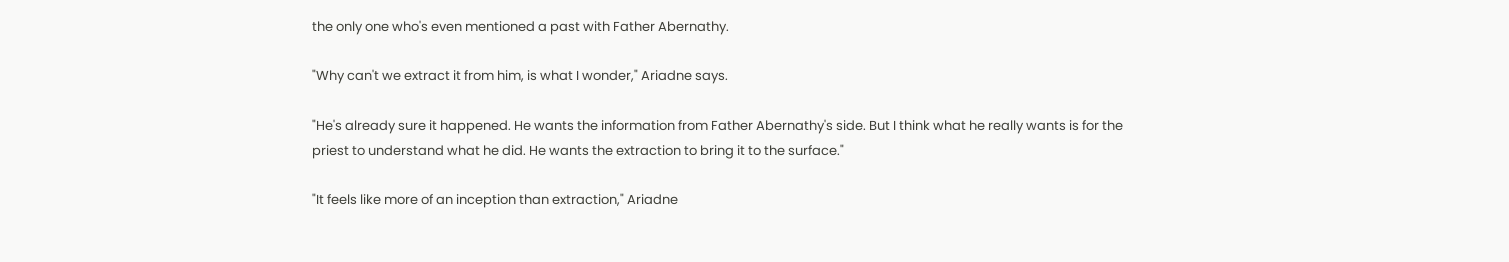the only one who's even mentioned a past with Father Abernathy.

"Why can't we extract it from him, is what I wonder," Ariadne says.

"He's already sure it happened. He wants the information from Father Abernathy's side. But I think what he really wants is for the priest to understand what he did. He wants the extraction to bring it to the surface."

"It feels like more of an inception than extraction," Ariadne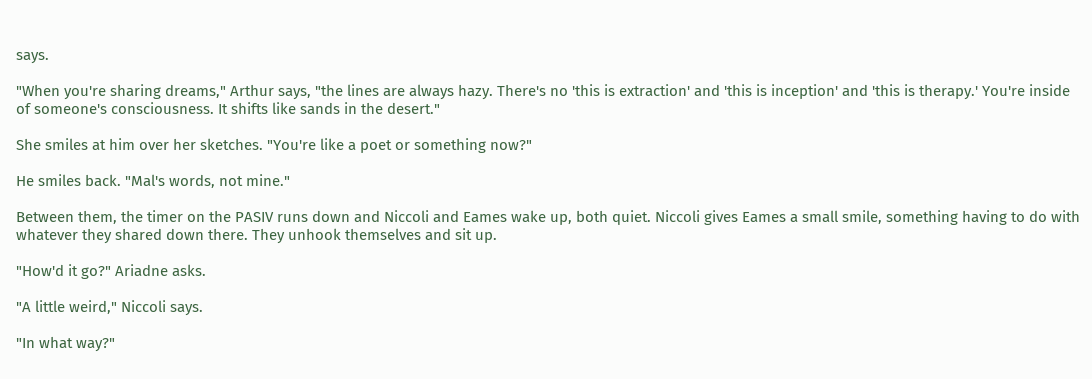says.

"When you're sharing dreams," Arthur says, "the lines are always hazy. There's no 'this is extraction' and 'this is inception' and 'this is therapy.' You're inside of someone's consciousness. It shifts like sands in the desert."

She smiles at him over her sketches. "You're like a poet or something now?"

He smiles back. "Mal's words, not mine."

Between them, the timer on the PASIV runs down and Niccoli and Eames wake up, both quiet. Niccoli gives Eames a small smile, something having to do with whatever they shared down there. They unhook themselves and sit up.

"How'd it go?" Ariadne asks.

"A little weird," Niccoli says.

"In what way?"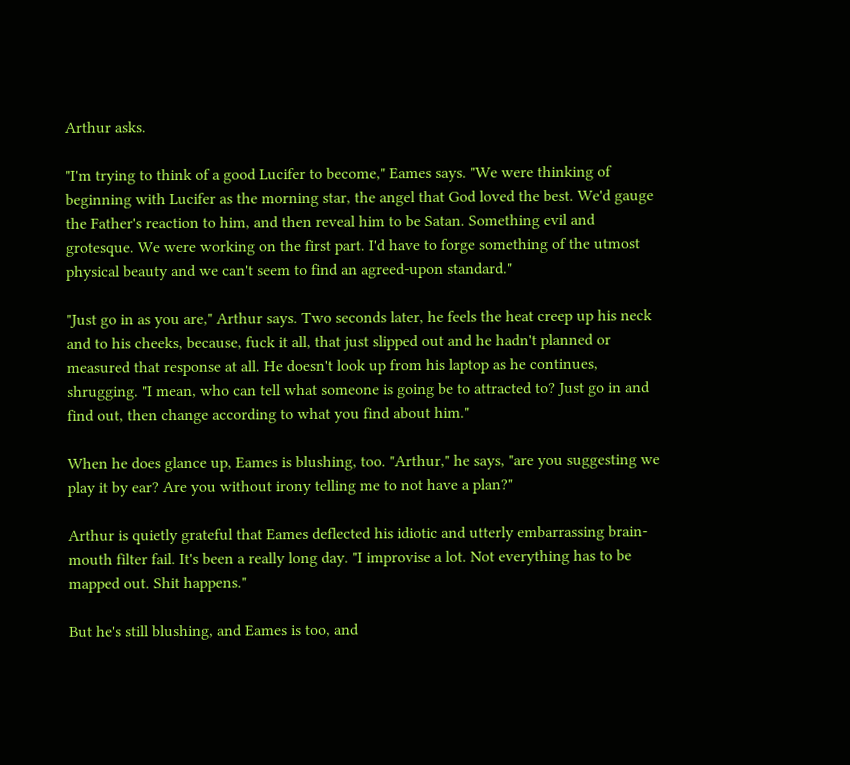Arthur asks.

"I'm trying to think of a good Lucifer to become," Eames says. "We were thinking of beginning with Lucifer as the morning star, the angel that God loved the best. We'd gauge the Father's reaction to him, and then reveal him to be Satan. Something evil and grotesque. We were working on the first part. I'd have to forge something of the utmost physical beauty and we can't seem to find an agreed-upon standard."

"Just go in as you are," Arthur says. Two seconds later, he feels the heat creep up his neck and to his cheeks, because, fuck it all, that just slipped out and he hadn't planned or measured that response at all. He doesn't look up from his laptop as he continues, shrugging. "I mean, who can tell what someone is going be to attracted to? Just go in and find out, then change according to what you find about him."

When he does glance up, Eames is blushing, too. "Arthur," he says, "are you suggesting we play it by ear? Are you without irony telling me to not have a plan?"

Arthur is quietly grateful that Eames deflected his idiotic and utterly embarrassing brain-mouth filter fail. It's been a really long day. "I improvise a lot. Not everything has to be mapped out. Shit happens."

But he's still blushing, and Eames is too, and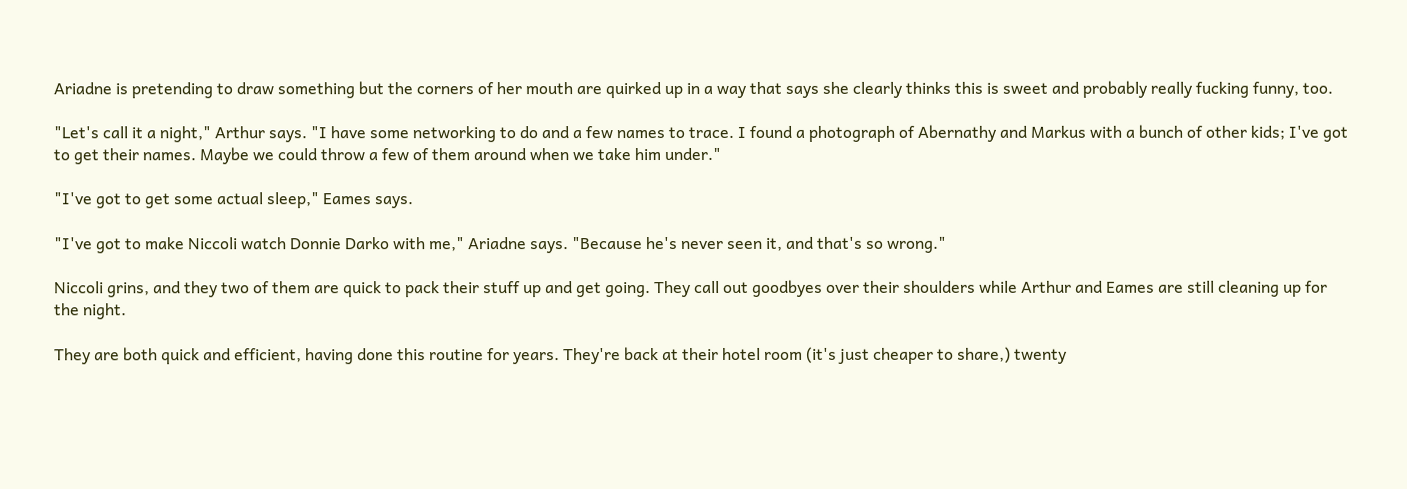Ariadne is pretending to draw something but the corners of her mouth are quirked up in a way that says she clearly thinks this is sweet and probably really fucking funny, too.

"Let's call it a night," Arthur says. "I have some networking to do and a few names to trace. I found a photograph of Abernathy and Markus with a bunch of other kids; I've got to get their names. Maybe we could throw a few of them around when we take him under."

"I've got to get some actual sleep," Eames says.

"I've got to make Niccoli watch Donnie Darko with me," Ariadne says. "Because he's never seen it, and that's so wrong."

Niccoli grins, and they two of them are quick to pack their stuff up and get going. They call out goodbyes over their shoulders while Arthur and Eames are still cleaning up for the night.

They are both quick and efficient, having done this routine for years. They're back at their hotel room (it's just cheaper to share,) twenty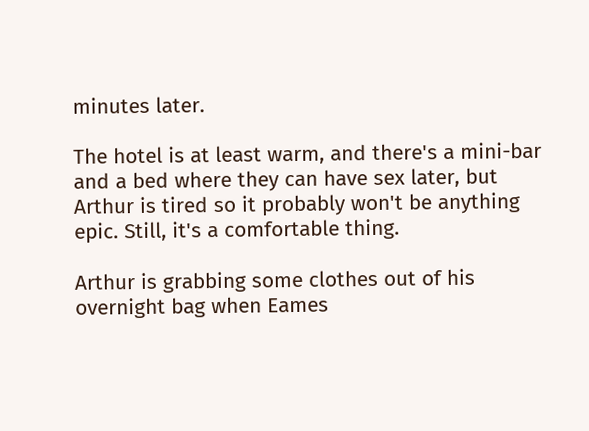minutes later.

The hotel is at least warm, and there's a mini-bar and a bed where they can have sex later, but Arthur is tired so it probably won't be anything epic. Still, it's a comfortable thing.

Arthur is grabbing some clothes out of his overnight bag when Eames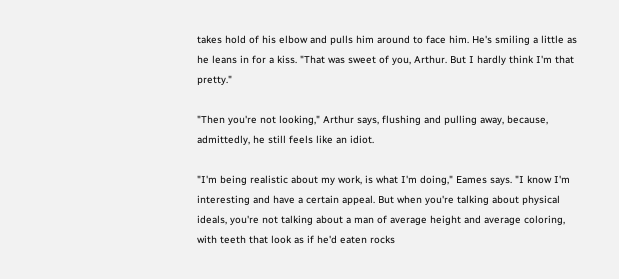takes hold of his elbow and pulls him around to face him. He's smiling a little as he leans in for a kiss. "That was sweet of you, Arthur. But I hardly think I'm that pretty."

"Then you're not looking," Arthur says, flushing and pulling away, because, admittedly, he still feels like an idiot.

"I'm being realistic about my work, is what I'm doing," Eames says. "I know I'm interesting and have a certain appeal. But when you're talking about physical ideals, you're not talking about a man of average height and average coloring, with teeth that look as if he'd eaten rocks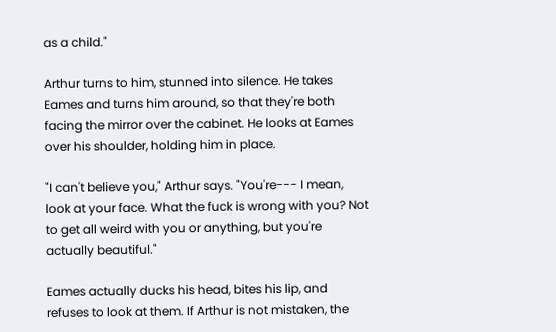as a child."

Arthur turns to him, stunned into silence. He takes Eames and turns him around, so that they're both facing the mirror over the cabinet. He looks at Eames over his shoulder, holding him in place.

"I can't believe you," Arthur says. "You're--- I mean, look at your face. What the fuck is wrong with you? Not to get all weird with you or anything, but you're actually beautiful."

Eames actually ducks his head, bites his lip, and refuses to look at them. If Arthur is not mistaken, the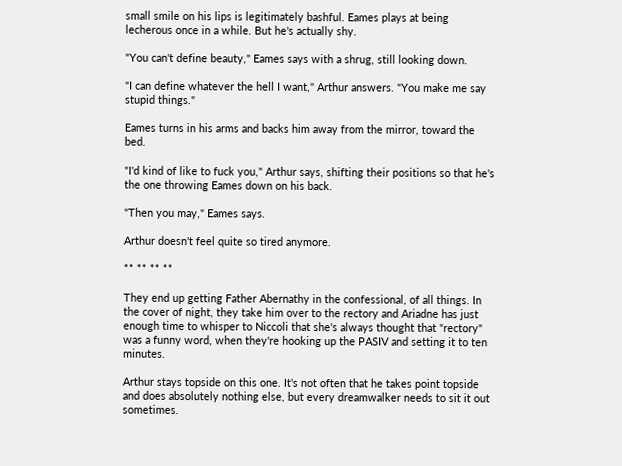small smile on his lips is legitimately bashful. Eames plays at being lecherous once in a while. But he's actually shy.

"You can't define beauty," Eames says with a shrug, still looking down.

"I can define whatever the hell I want," Arthur answers. "You make me say stupid things."

Eames turns in his arms and backs him away from the mirror, toward the bed.

"I'd kind of like to fuck you," Arthur says, shifting their positions so that he's the one throwing Eames down on his back.

"Then you may," Eames says.

Arthur doesn't feel quite so tired anymore.

** ** ** **

They end up getting Father Abernathy in the confessional, of all things. In the cover of night, they take him over to the rectory and Ariadne has just enough time to whisper to Niccoli that she's always thought that "rectory" was a funny word, when they're hooking up the PASIV and setting it to ten minutes.

Arthur stays topside on this one. It's not often that he takes point topside and does absolutely nothing else, but every dreamwalker needs to sit it out sometimes.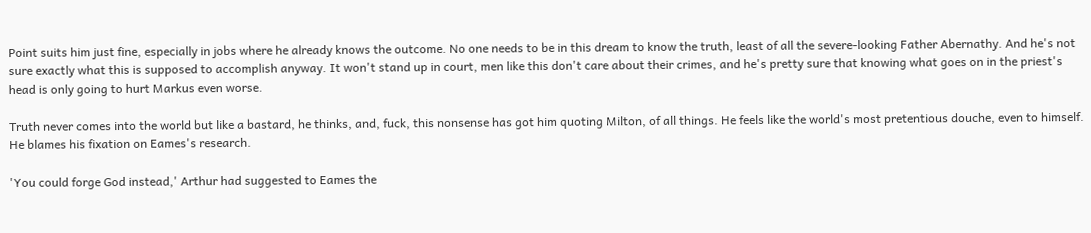Point suits him just fine, especially in jobs where he already knows the outcome. No one needs to be in this dream to know the truth, least of all the severe-looking Father Abernathy. And he's not sure exactly what this is supposed to accomplish anyway. It won't stand up in court, men like this don't care about their crimes, and he's pretty sure that knowing what goes on in the priest's head is only going to hurt Markus even worse.

Truth never comes into the world but like a bastard, he thinks, and, fuck, this nonsense has got him quoting Milton, of all things. He feels like the world's most pretentious douche, even to himself. He blames his fixation on Eames's research.

'You could forge God instead,' Arthur had suggested to Eames the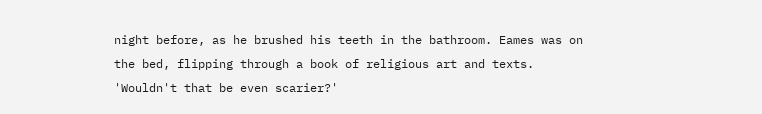night before, as he brushed his teeth in the bathroom. Eames was on the bed, flipping through a book of religious art and texts. 'Wouldn't that be even scarier?'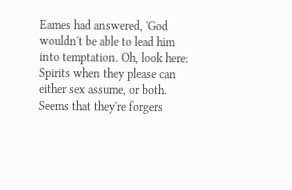Eames had answered, 'God wouldn't be able to lead him into temptation. Oh, look here: Spirits when they please can either sex assume, or both. Seems that they're forgers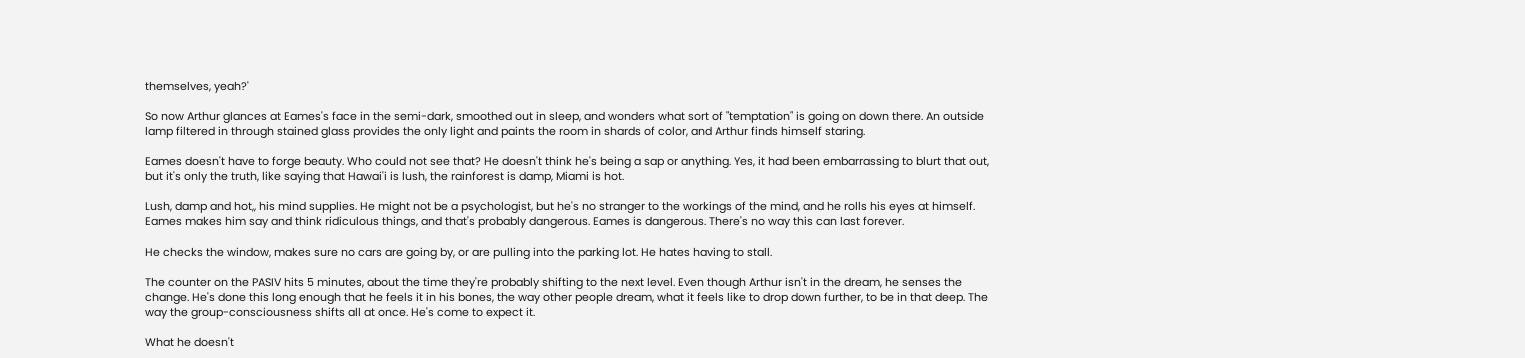themselves, yeah?'

So now Arthur glances at Eames's face in the semi-dark, smoothed out in sleep, and wonders what sort of "temptation" is going on down there. An outside lamp filtered in through stained glass provides the only light and paints the room in shards of color, and Arthur finds himself staring.

Eames doesn't have to forge beauty. Who could not see that? He doesn't think he's being a sap or anything. Yes, it had been embarrassing to blurt that out, but it's only the truth, like saying that Hawai'i is lush, the rainforest is damp, Miami is hot.

Lush, damp and hot,, his mind supplies. He might not be a psychologist, but he's no stranger to the workings of the mind, and he rolls his eyes at himself. Eames makes him say and think ridiculous things, and that's probably dangerous. Eames is dangerous. There's no way this can last forever.

He checks the window, makes sure no cars are going by, or are pulling into the parking lot. He hates having to stall.

The counter on the PASIV hits 5 minutes, about the time they're probably shifting to the next level. Even though Arthur isn't in the dream, he senses the change. He's done this long enough that he feels it in his bones, the way other people dream, what it feels like to drop down further, to be in that deep. The way the group-consciousness shifts all at once. He's come to expect it.

What he doesn't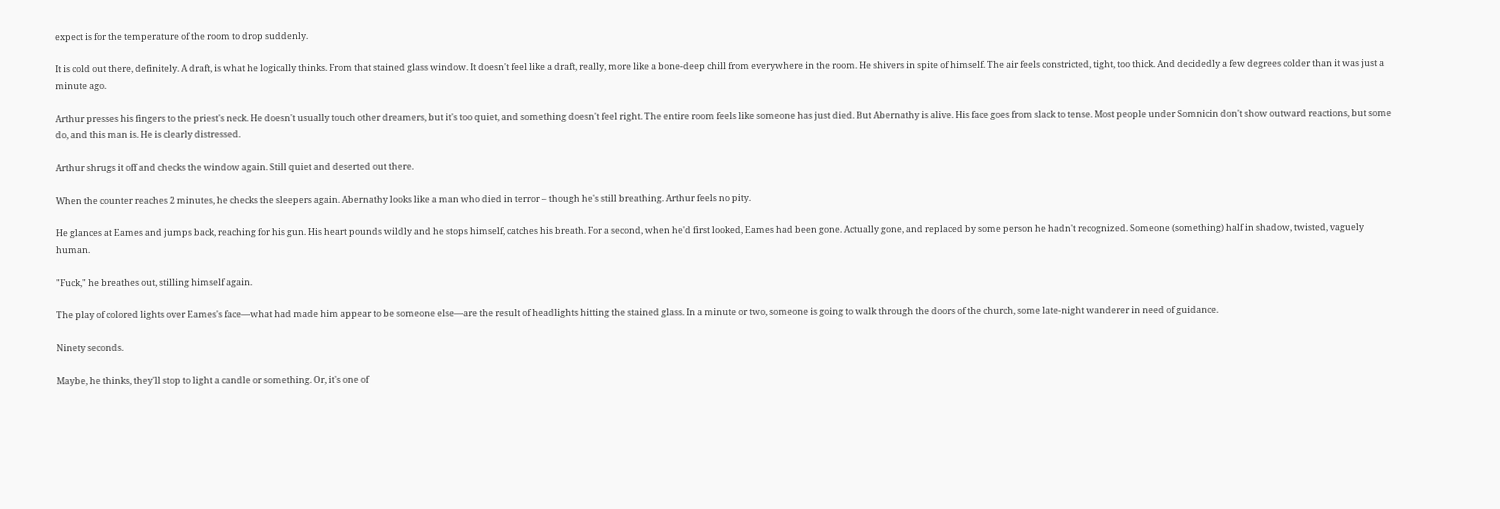expect is for the temperature of the room to drop suddenly.

It is cold out there, definitely. A draft, is what he logically thinks. From that stained glass window. It doesn't feel like a draft, really, more like a bone-deep chill from everywhere in the room. He shivers in spite of himself. The air feels constricted, tight, too thick. And decidedly a few degrees colder than it was just a minute ago.

Arthur presses his fingers to the priest's neck. He doesn't usually touch other dreamers, but it's too quiet, and something doesn't feel right. The entire room feels like someone has just died. But Abernathy is alive. His face goes from slack to tense. Most people under Somnicin don't show outward reactions, but some do, and this man is. He is clearly distressed.

Arthur shrugs it off and checks the window again. Still quiet and deserted out there.

When the counter reaches 2 minutes, he checks the sleepers again. Abernathy looks like a man who died in terror – though he's still breathing. Arthur feels no pity.

He glances at Eames and jumps back, reaching for his gun. His heart pounds wildly and he stops himself, catches his breath. For a second, when he'd first looked, Eames had been gone. Actually gone, and replaced by some person he hadn't recognized. Someone (something) half in shadow, twisted, vaguely human.

"Fuck," he breathes out, stilling himself again.

The play of colored lights over Eames's face—what had made him appear to be someone else—are the result of headlights hitting the stained glass. In a minute or two, someone is going to walk through the doors of the church, some late-night wanderer in need of guidance.

Ninety seconds.

Maybe, he thinks, they'll stop to light a candle or something. Or, it's one of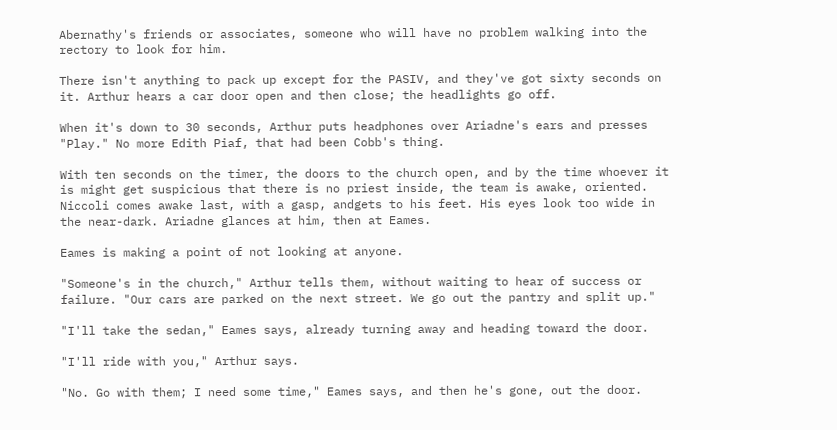Abernathy's friends or associates, someone who will have no problem walking into the rectory to look for him.

There isn't anything to pack up except for the PASIV, and they've got sixty seconds on it. Arthur hears a car door open and then close; the headlights go off.

When it's down to 30 seconds, Arthur puts headphones over Ariadne's ears and presses "Play." No more Edith Piaf, that had been Cobb's thing.

With ten seconds on the timer, the doors to the church open, and by the time whoever it is might get suspicious that there is no priest inside, the team is awake, oriented. Niccoli comes awake last, with a gasp, andgets to his feet. His eyes look too wide in the near-dark. Ariadne glances at him, then at Eames.

Eames is making a point of not looking at anyone.

"Someone's in the church," Arthur tells them, without waiting to hear of success or failure. "Our cars are parked on the next street. We go out the pantry and split up."

"I'll take the sedan," Eames says, already turning away and heading toward the door.

"I'll ride with you," Arthur says.

"No. Go with them; I need some time," Eames says, and then he's gone, out the door.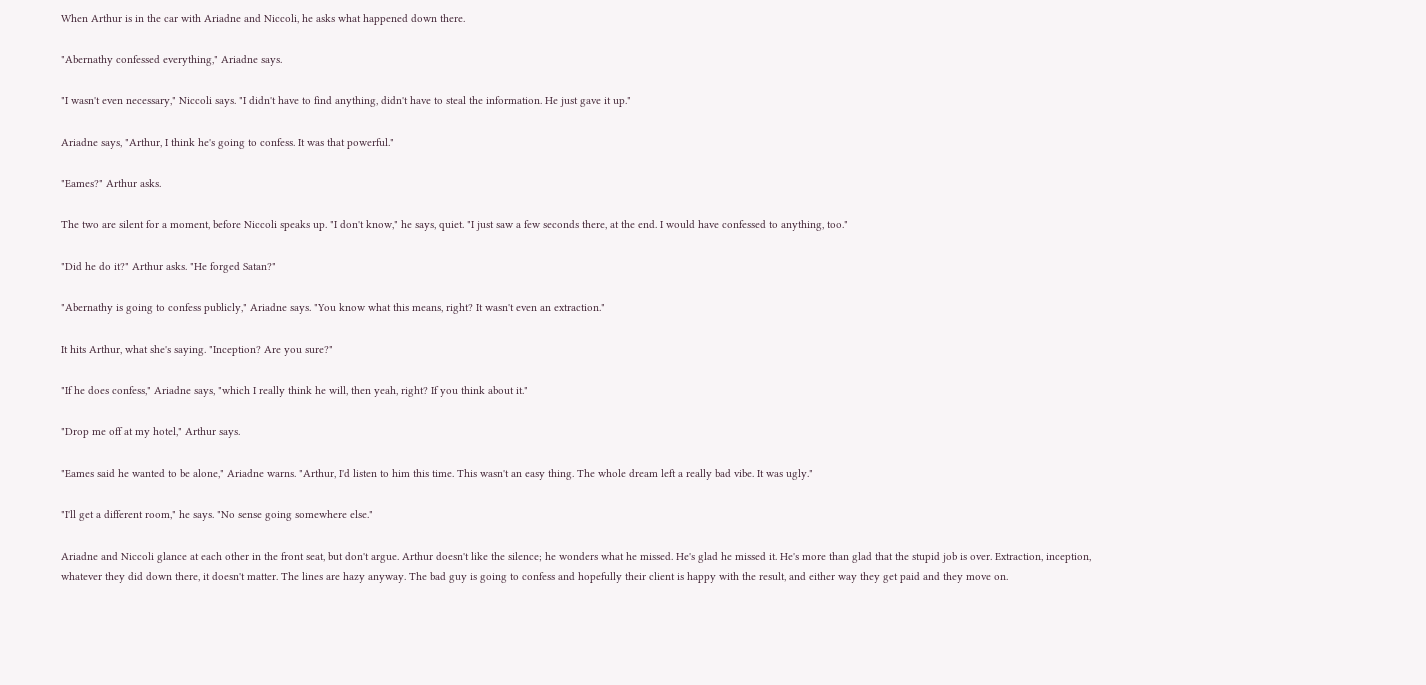When Arthur is in the car with Ariadne and Niccoli, he asks what happened down there.

"Abernathy confessed everything," Ariadne says.

"I wasn't even necessary," Niccoli says. "I didn't have to find anything, didn't have to steal the information. He just gave it up."

Ariadne says, "Arthur, I think he's going to confess. It was that powerful."

"Eames?" Arthur asks.

The two are silent for a moment, before Niccoli speaks up. "I don't know," he says, quiet. "I just saw a few seconds there, at the end. I would have confessed to anything, too."

"Did he do it?" Arthur asks. "He forged Satan?"

"Abernathy is going to confess publicly," Ariadne says. "You know what this means, right? It wasn't even an extraction."

It hits Arthur, what she's saying. "Inception? Are you sure?"

"If he does confess," Ariadne says, "which I really think he will, then yeah, right? If you think about it."

"Drop me off at my hotel," Arthur says.

"Eames said he wanted to be alone," Ariadne warns. "Arthur, I'd listen to him this time. This wasn't an easy thing. The whole dream left a really bad vibe. It was ugly."

"I'll get a different room," he says. "No sense going somewhere else."

Ariadne and Niccoli glance at each other in the front seat, but don't argue. Arthur doesn't like the silence; he wonders what he missed. He's glad he missed it. He's more than glad that the stupid job is over. Extraction, inception, whatever they did down there, it doesn't matter. The lines are hazy anyway. The bad guy is going to confess and hopefully their client is happy with the result, and either way they get paid and they move on.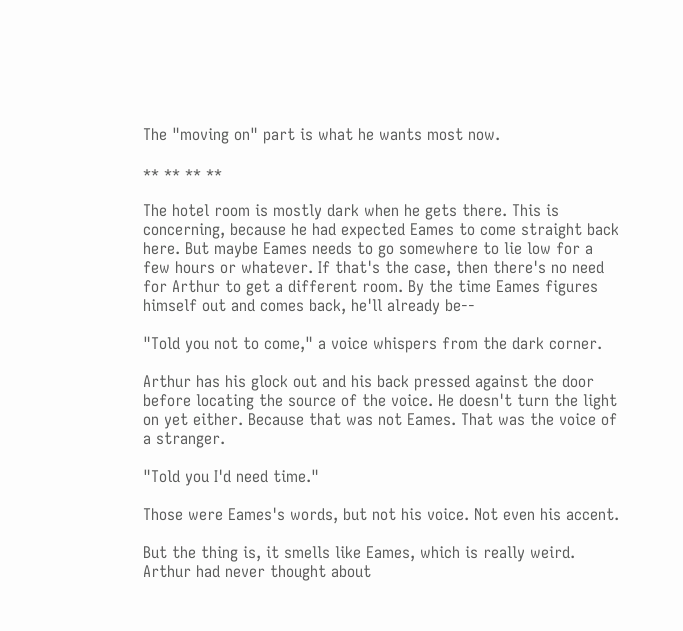The "moving on" part is what he wants most now.

** ** ** **

The hotel room is mostly dark when he gets there. This is concerning, because he had expected Eames to come straight back here. But maybe Eames needs to go somewhere to lie low for a few hours or whatever. If that's the case, then there's no need for Arthur to get a different room. By the time Eames figures himself out and comes back, he'll already be--

"Told you not to come," a voice whispers from the dark corner.

Arthur has his glock out and his back pressed against the door before locating the source of the voice. He doesn't turn the light on yet either. Because that was not Eames. That was the voice of a stranger.

"Told you I'd need time."

Those were Eames's words, but not his voice. Not even his accent.

But the thing is, it smells like Eames, which is really weird. Arthur had never thought about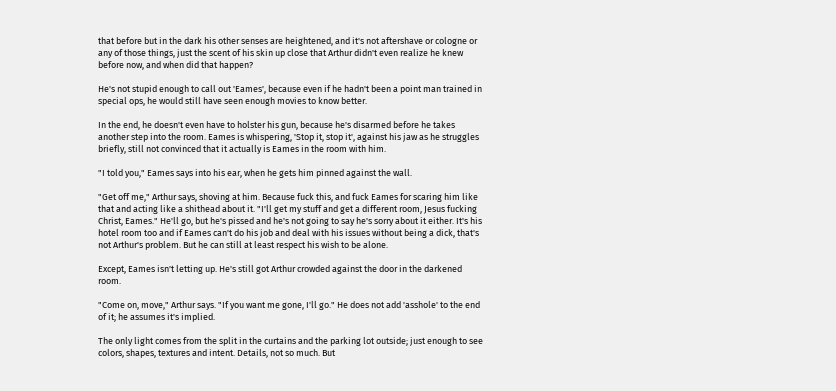that before but in the dark his other senses are heightened, and it's not aftershave or cologne or any of those things, just the scent of his skin up close that Arthur didn't even realize he knew before now, and when did that happen?

He's not stupid enough to call out 'Eames', because even if he hadn't been a point man trained in special ops, he would still have seen enough movies to know better.

In the end, he doesn't even have to holster his gun, because he's disarmed before he takes another step into the room. Eames is whispering, 'Stop it, stop it', against his jaw as he struggles briefly, still not convinced that it actually is Eames in the room with him.

"I told you," Eames says into his ear, when he gets him pinned against the wall.

"Get off me," Arthur says, shoving at him. Because fuck this, and fuck Eames for scaring him like that and acting like a shithead about it. "I'll get my stuff and get a different room, Jesus fucking Christ, Eames." He'll go, but he's pissed and he's not going to say he's sorry about it either. It's his hotel room too and if Eames can't do his job and deal with his issues without being a dick, that's not Arthur's problem. But he can still at least respect his wish to be alone.

Except, Eames isn't letting up. He's still got Arthur crowded against the door in the darkened room.

"Come on, move," Arthur says. "If you want me gone, I'll go." He does not add 'asshole' to the end of it; he assumes it's implied.

The only light comes from the split in the curtains and the parking lot outside; just enough to see colors, shapes, textures and intent. Details, not so much. But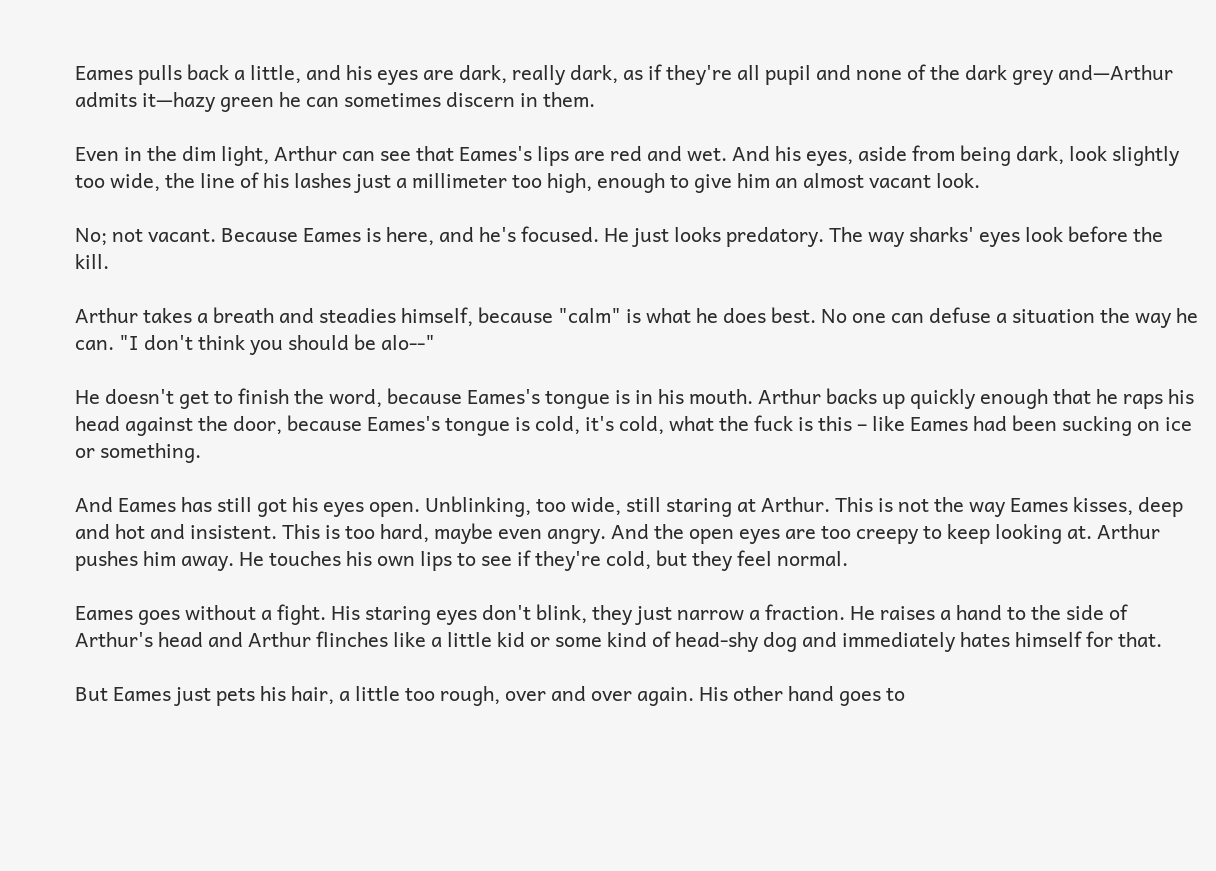Eames pulls back a little, and his eyes are dark, really dark, as if they're all pupil and none of the dark grey and—Arthur admits it—hazy green he can sometimes discern in them.

Even in the dim light, Arthur can see that Eames's lips are red and wet. And his eyes, aside from being dark, look slightly too wide, the line of his lashes just a millimeter too high, enough to give him an almost vacant look.

No; not vacant. Because Eames is here, and he's focused. He just looks predatory. The way sharks' eyes look before the kill.

Arthur takes a breath and steadies himself, because "calm" is what he does best. No one can defuse a situation the way he can. "I don't think you should be alo--"

He doesn't get to finish the word, because Eames's tongue is in his mouth. Arthur backs up quickly enough that he raps his head against the door, because Eames's tongue is cold, it's cold, what the fuck is this – like Eames had been sucking on ice or something.

And Eames has still got his eyes open. Unblinking, too wide, still staring at Arthur. This is not the way Eames kisses, deep and hot and insistent. This is too hard, maybe even angry. And the open eyes are too creepy to keep looking at. Arthur pushes him away. He touches his own lips to see if they're cold, but they feel normal.

Eames goes without a fight. His staring eyes don't blink, they just narrow a fraction. He raises a hand to the side of Arthur's head and Arthur flinches like a little kid or some kind of head-shy dog and immediately hates himself for that.

But Eames just pets his hair, a little too rough, over and over again. His other hand goes to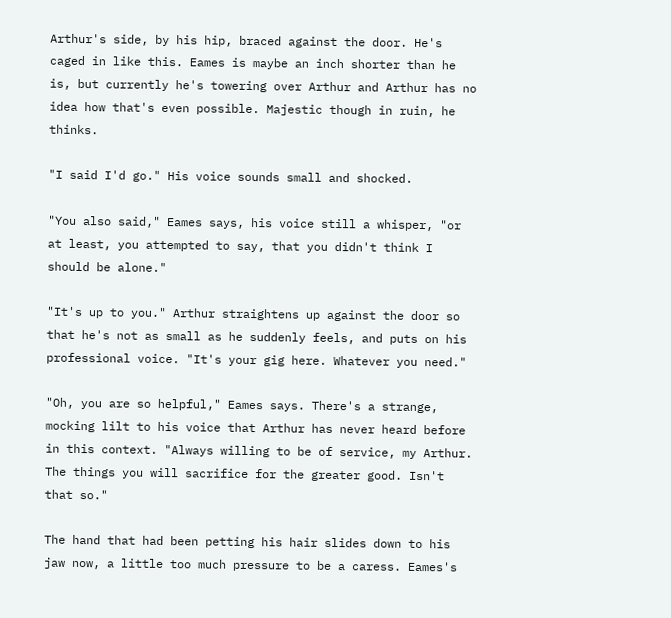Arthur's side, by his hip, braced against the door. He's caged in like this. Eames is maybe an inch shorter than he is, but currently he's towering over Arthur and Arthur has no idea how that's even possible. Majestic though in ruin, he thinks.

"I said I'd go." His voice sounds small and shocked.

"You also said," Eames says, his voice still a whisper, "or at least, you attempted to say, that you didn't think I should be alone."

"It's up to you." Arthur straightens up against the door so that he's not as small as he suddenly feels, and puts on his professional voice. "It's your gig here. Whatever you need."

"Oh, you are so helpful," Eames says. There's a strange, mocking lilt to his voice that Arthur has never heard before in this context. "Always willing to be of service, my Arthur. The things you will sacrifice for the greater good. Isn't that so."

The hand that had been petting his hair slides down to his jaw now, a little too much pressure to be a caress. Eames's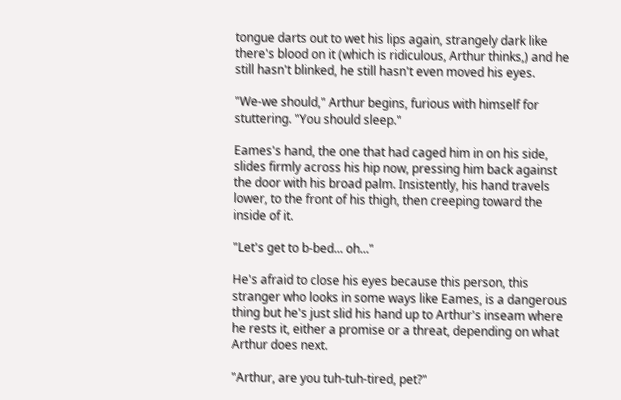tongue darts out to wet his lips again, strangely dark like there's blood on it (which is ridiculous, Arthur thinks,) and he still hasn't blinked, he still hasn't even moved his eyes.

"We-we should," Arthur begins, furious with himself for stuttering. "You should sleep."

Eames's hand, the one that had caged him in on his side, slides firmly across his hip now, pressing him back against the door with his broad palm. Insistently, his hand travels lower, to the front of his thigh, then creeping toward the inside of it.

"Let's get to b-bed... oh..."

He's afraid to close his eyes because this person, this stranger who looks in some ways like Eames, is a dangerous thing but he's just slid his hand up to Arthur's inseam where he rests it, either a promise or a threat, depending on what Arthur does next.

"Arthur, are you tuh-tuh-tired, pet?"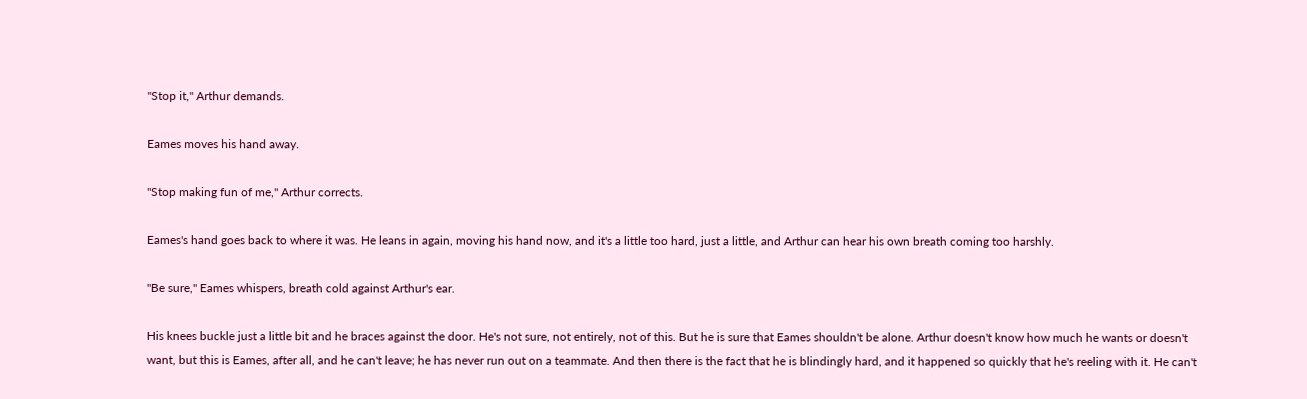"Stop it," Arthur demands.

Eames moves his hand away.

"Stop making fun of me," Arthur corrects.

Eames's hand goes back to where it was. He leans in again, moving his hand now, and it's a little too hard, just a little, and Arthur can hear his own breath coming too harshly.

"Be sure," Eames whispers, breath cold against Arthur's ear.

His knees buckle just a little bit and he braces against the door. He's not sure, not entirely, not of this. But he is sure that Eames shouldn't be alone. Arthur doesn't know how much he wants or doesn't want, but this is Eames, after all, and he can't leave; he has never run out on a teammate. And then there is the fact that he is blindingly hard, and it happened so quickly that he's reeling with it. He can't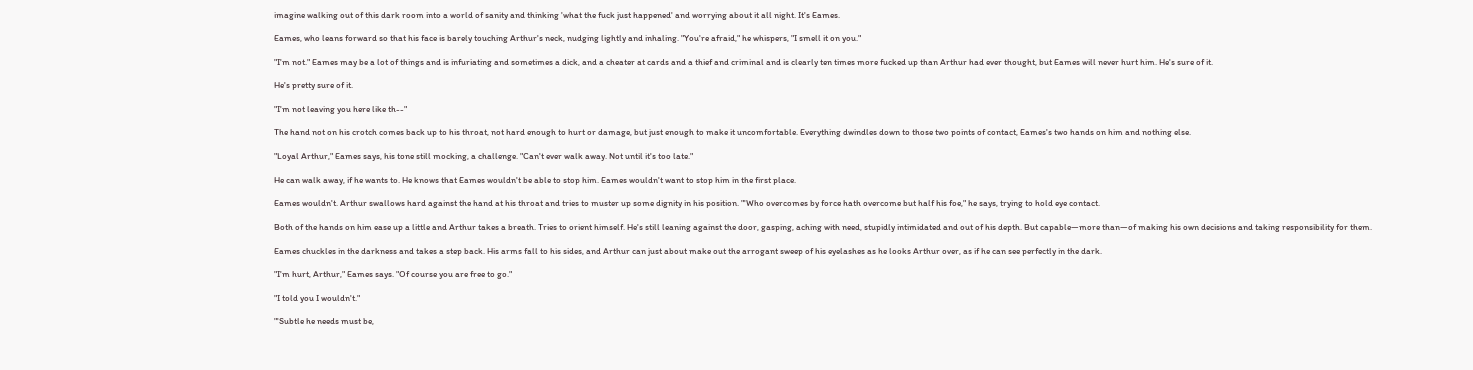imagine walking out of this dark room into a world of sanity and thinking 'what the fuck just happened' and worrying about it all night. It's Eames.

Eames, who leans forward so that his face is barely touching Arthur's neck, nudging lightly and inhaling. "You're afraid," he whispers, "I smell it on you."

"I'm not." Eames may be a lot of things and is infuriating and sometimes a dick, and a cheater at cards and a thief and criminal and is clearly ten times more fucked up than Arthur had ever thought, but Eames will never hurt him. He's sure of it.

He's pretty sure of it.

"I'm not leaving you here like th--"

The hand not on his crotch comes back up to his throat, not hard enough to hurt or damage, but just enough to make it uncomfortable. Everything dwindles down to those two points of contact, Eames's two hands on him and nothing else.

"Loyal Arthur," Eames says, his tone still mocking, a challenge. "Can't ever walk away. Not until it's too late."

He can walk away, if he wants to. He knows that Eames wouldn't be able to stop him. Eames wouldn't want to stop him in the first place.

Eames wouldn't. Arthur swallows hard against the hand at his throat and tries to muster up some dignity in his position. "'Who overcomes by force hath overcome but half his foe," he says, trying to hold eye contact.

Both of the hands on him ease up a little and Arthur takes a breath. Tries to orient himself. He's still leaning against the door, gasping, aching with need, stupidly intimidated and out of his depth. But capable—more than—of making his own decisions and taking responsibility for them.

Eames chuckles in the darkness and takes a step back. His arms fall to his sides, and Arthur can just about make out the arrogant sweep of his eyelashes as he looks Arthur over, as if he can see perfectly in the dark.

"I'm hurt, Arthur," Eames says. "Of course you are free to go."

"I told you I wouldn't."

"'Subtle he needs must be,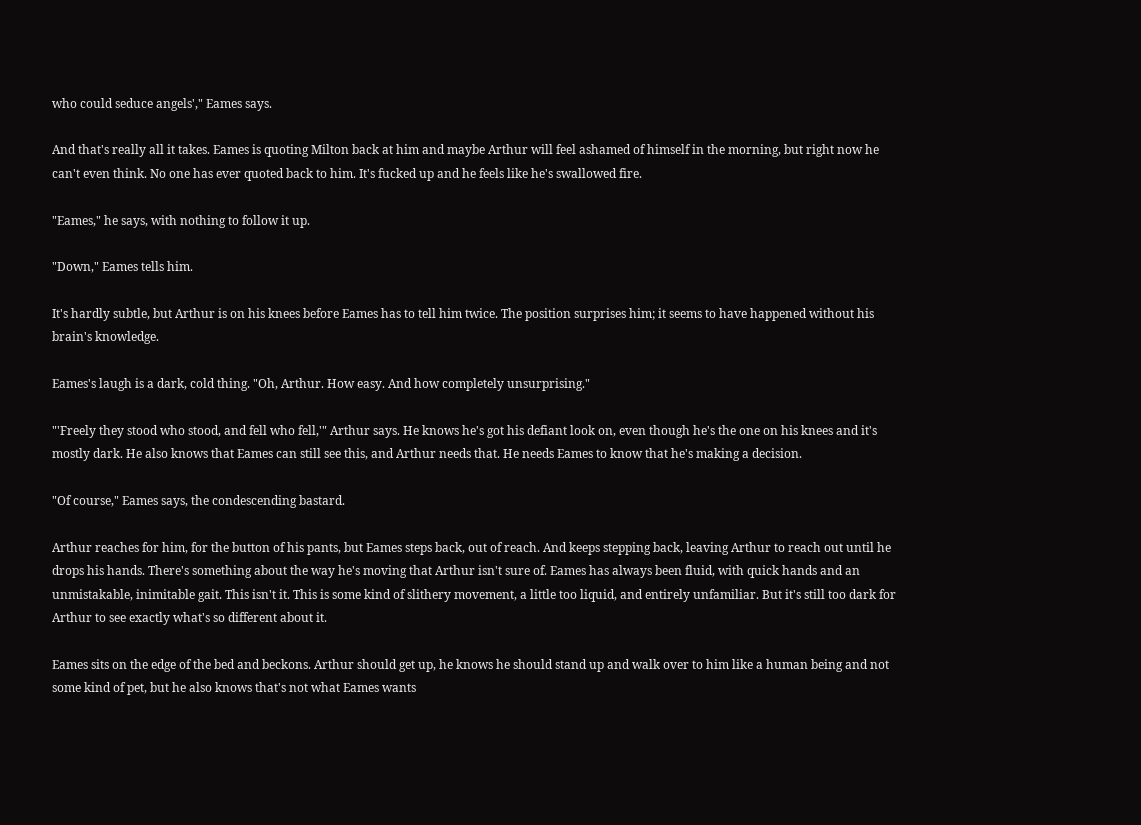who could seduce angels'," Eames says.

And that's really all it takes. Eames is quoting Milton back at him and maybe Arthur will feel ashamed of himself in the morning, but right now he can't even think. No one has ever quoted back to him. It's fucked up and he feels like he's swallowed fire.

"Eames," he says, with nothing to follow it up.

"Down," Eames tells him.

It's hardly subtle, but Arthur is on his knees before Eames has to tell him twice. The position surprises him; it seems to have happened without his brain's knowledge.

Eames's laugh is a dark, cold thing. "Oh, Arthur. How easy. And how completely unsurprising."

"'Freely they stood who stood, and fell who fell,'" Arthur says. He knows he's got his defiant look on, even though he's the one on his knees and it's mostly dark. He also knows that Eames can still see this, and Arthur needs that. He needs Eames to know that he's making a decision.

"Of course," Eames says, the condescending bastard.

Arthur reaches for him, for the button of his pants, but Eames steps back, out of reach. And keeps stepping back, leaving Arthur to reach out until he drops his hands. There's something about the way he's moving that Arthur isn't sure of. Eames has always been fluid, with quick hands and an unmistakable, inimitable gait. This isn't it. This is some kind of slithery movement, a little too liquid, and entirely unfamiliar. But it's still too dark for Arthur to see exactly what's so different about it.

Eames sits on the edge of the bed and beckons. Arthur should get up, he knows he should stand up and walk over to him like a human being and not some kind of pet, but he also knows that's not what Eames wants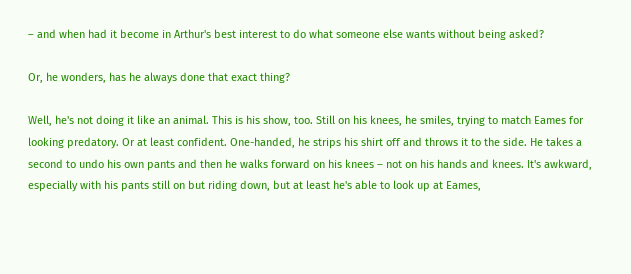– and when had it become in Arthur's best interest to do what someone else wants without being asked?

Or, he wonders, has he always done that exact thing?

Well, he's not doing it like an animal. This is his show, too. Still on his knees, he smiles, trying to match Eames for looking predatory. Or at least confident. One-handed, he strips his shirt off and throws it to the side. He takes a second to undo his own pants and then he walks forward on his knees – not on his hands and knees. It's awkward, especially with his pants still on but riding down, but at least he's able to look up at Eames,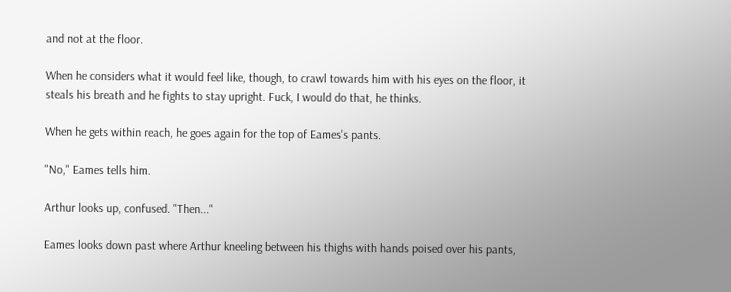and not at the floor.

When he considers what it would feel like, though, to crawl towards him with his eyes on the floor, it steals his breath and he fights to stay upright. Fuck, I would do that, he thinks.

When he gets within reach, he goes again for the top of Eames's pants.

"No," Eames tells him.

Arthur looks up, confused. "Then..."

Eames looks down past where Arthur kneeling between his thighs with hands poised over his pants,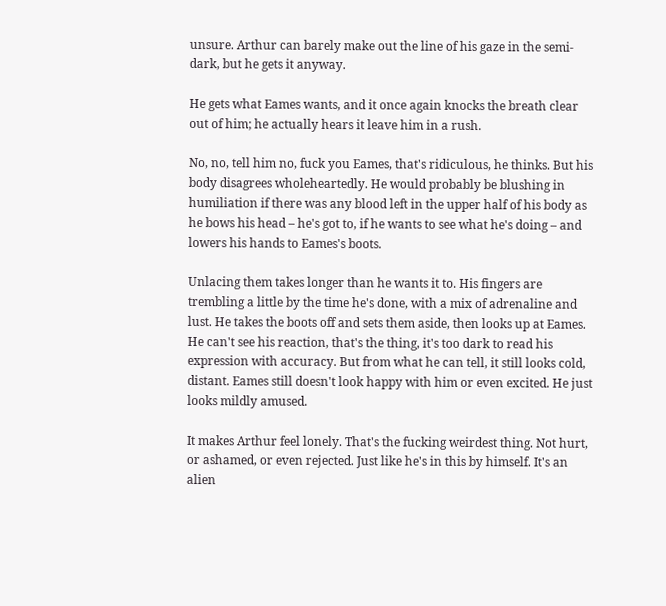unsure. Arthur can barely make out the line of his gaze in the semi-dark, but he gets it anyway.

He gets what Eames wants, and it once again knocks the breath clear out of him; he actually hears it leave him in a rush.

No, no, tell him no, fuck you Eames, that's ridiculous, he thinks. But his body disagrees wholeheartedly. He would probably be blushing in humiliation if there was any blood left in the upper half of his body as he bows his head – he's got to, if he wants to see what he's doing – and lowers his hands to Eames's boots.

Unlacing them takes longer than he wants it to. His fingers are trembling a little by the time he's done, with a mix of adrenaline and lust. He takes the boots off and sets them aside, then looks up at Eames. He can't see his reaction, that's the thing, it's too dark to read his expression with accuracy. But from what he can tell, it still looks cold, distant. Eames still doesn't look happy with him or even excited. He just looks mildly amused.

It makes Arthur feel lonely. That's the fucking weirdest thing. Not hurt, or ashamed, or even rejected. Just like he's in this by himself. It's an alien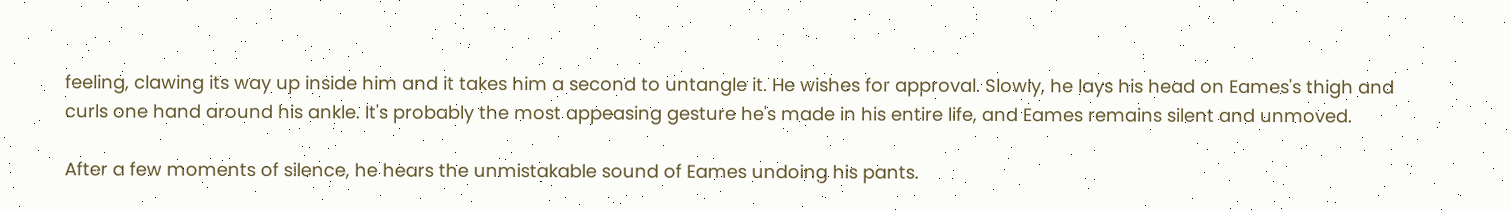feeling, clawing its way up inside him and it takes him a second to untangle it. He wishes for approval. Slowly, he lays his head on Eames's thigh and curls one hand around his ankle. It's probably the most appeasing gesture he's made in his entire life, and Eames remains silent and unmoved.

After a few moments of silence, he hears the unmistakable sound of Eames undoing his pants.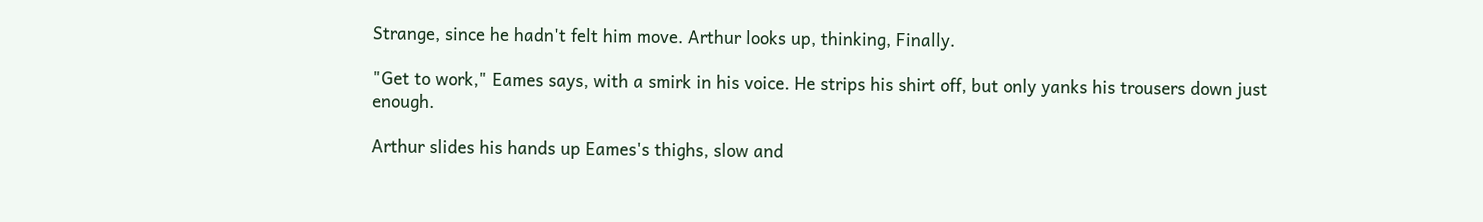Strange, since he hadn't felt him move. Arthur looks up, thinking, Finally.

"Get to work," Eames says, with a smirk in his voice. He strips his shirt off, but only yanks his trousers down just enough.

Arthur slides his hands up Eames's thighs, slow and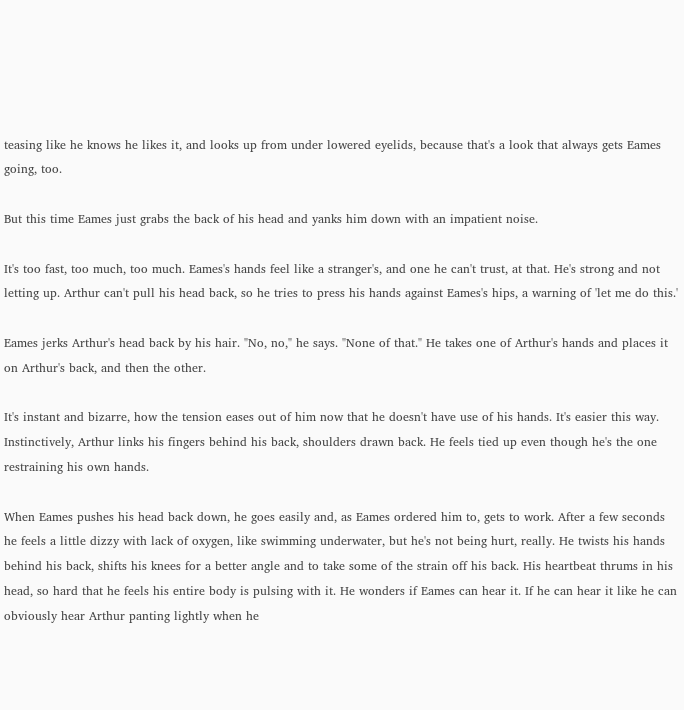teasing like he knows he likes it, and looks up from under lowered eyelids, because that's a look that always gets Eames going, too.

But this time Eames just grabs the back of his head and yanks him down with an impatient noise.

It's too fast, too much, too much. Eames's hands feel like a stranger's, and one he can't trust, at that. He's strong and not letting up. Arthur can't pull his head back, so he tries to press his hands against Eames's hips, a warning of 'let me do this.'

Eames jerks Arthur's head back by his hair. "No, no," he says. "None of that." He takes one of Arthur's hands and places it on Arthur's back, and then the other.

It's instant and bizarre, how the tension eases out of him now that he doesn't have use of his hands. It's easier this way. Instinctively, Arthur links his fingers behind his back, shoulders drawn back. He feels tied up even though he's the one restraining his own hands.

When Eames pushes his head back down, he goes easily and, as Eames ordered him to, gets to work. After a few seconds he feels a little dizzy with lack of oxygen, like swimming underwater, but he's not being hurt, really. He twists his hands behind his back, shifts his knees for a better angle and to take some of the strain off his back. His heartbeat thrums in his head, so hard that he feels his entire body is pulsing with it. He wonders if Eames can hear it. If he can hear it like he can obviously hear Arthur panting lightly when he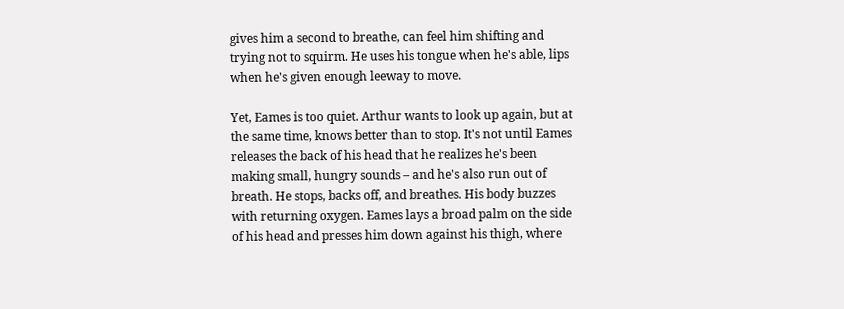gives him a second to breathe, can feel him shifting and trying not to squirm. He uses his tongue when he's able, lips when he's given enough leeway to move.

Yet, Eames is too quiet. Arthur wants to look up again, but at the same time, knows better than to stop. It's not until Eames releases the back of his head that he realizes he's been making small, hungry sounds – and he's also run out of breath. He stops, backs off, and breathes. His body buzzes with returning oxygen. Eames lays a broad palm on the side of his head and presses him down against his thigh, where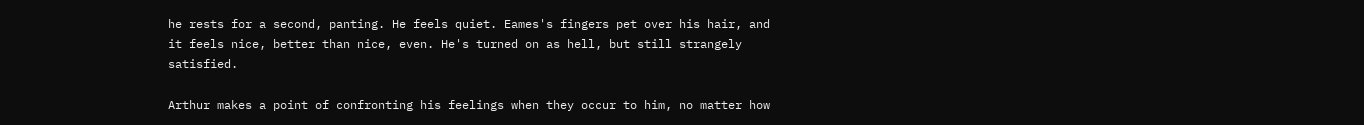he rests for a second, panting. He feels quiet. Eames's fingers pet over his hair, and it feels nice, better than nice, even. He's turned on as hell, but still strangely satisfied.

Arthur makes a point of confronting his feelings when they occur to him, no matter how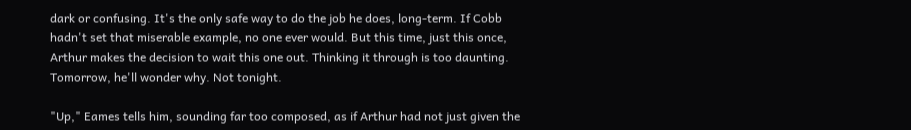dark or confusing. It's the only safe way to do the job he does, long-term. If Cobb hadn't set that miserable example, no one ever would. But this time, just this once, Arthur makes the decision to wait this one out. Thinking it through is too daunting. Tomorrow, he'll wonder why. Not tonight.

"Up," Eames tells him, sounding far too composed, as if Arthur had not just given the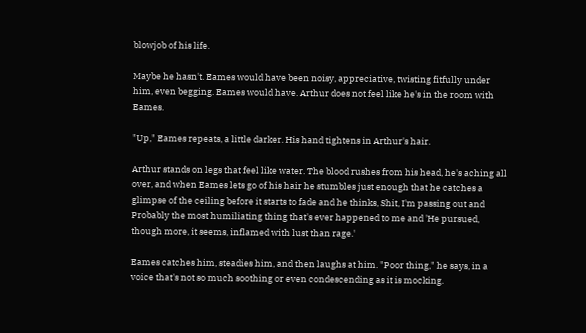blowjob of his life.

Maybe he hasn't. Eames would have been noisy, appreciative, twisting fitfully under him, even begging. Eames would have. Arthur does not feel like he's in the room with Eames.

"Up," Eames repeats, a little darker. His hand tightens in Arthur's hair.

Arthur stands on legs that feel like water. The blood rushes from his head, he's aching all over, and when Eames lets go of his hair he stumbles just enough that he catches a glimpse of the ceiling before it starts to fade and he thinks, Shit, I'm passing out and Probably the most humiliating thing that's ever happened to me and 'He pursued, though more, it seems, inflamed with lust than rage.'

Eames catches him, steadies him, and then laughs at him. "Poor thing," he says, in a voice that's not so much soothing or even condescending as it is mocking.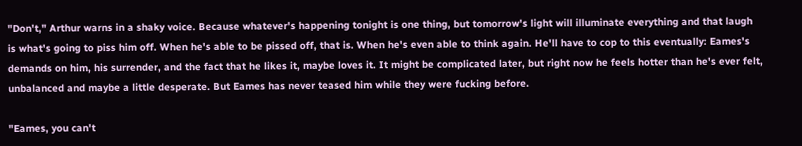"Don't," Arthur warns in a shaky voice. Because whatever's happening tonight is one thing, but tomorrow's light will illuminate everything and that laugh is what's going to piss him off. When he's able to be pissed off, that is. When he's even able to think again. He'll have to cop to this eventually: Eames's demands on him, his surrender, and the fact that he likes it, maybe loves it. It might be complicated later, but right now he feels hotter than he's ever felt, unbalanced and maybe a little desperate. But Eames has never teased him while they were fucking before.

"Eames, you can't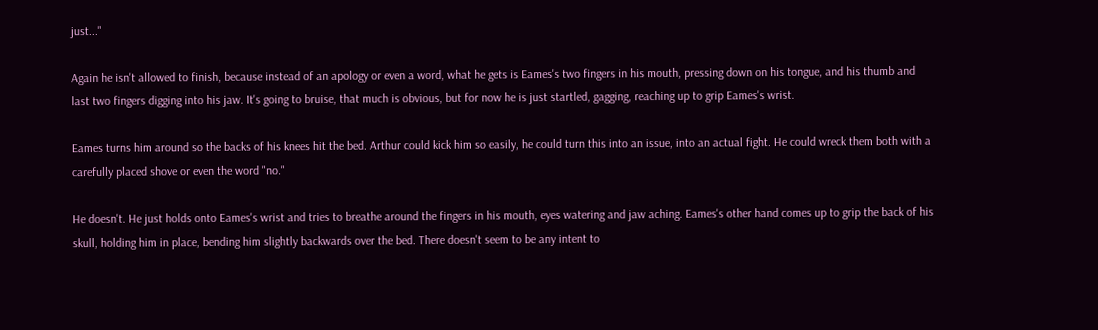just..."

Again he isn't allowed to finish, because instead of an apology or even a word, what he gets is Eames's two fingers in his mouth, pressing down on his tongue, and his thumb and last two fingers digging into his jaw. It's going to bruise, that much is obvious, but for now he is just startled, gagging, reaching up to grip Eames's wrist.

Eames turns him around so the backs of his knees hit the bed. Arthur could kick him so easily, he could turn this into an issue, into an actual fight. He could wreck them both with a carefully placed shove or even the word "no."

He doesn't. He just holds onto Eames's wrist and tries to breathe around the fingers in his mouth, eyes watering and jaw aching. Eames's other hand comes up to grip the back of his skull, holding him in place, bending him slightly backwards over the bed. There doesn't seem to be any intent to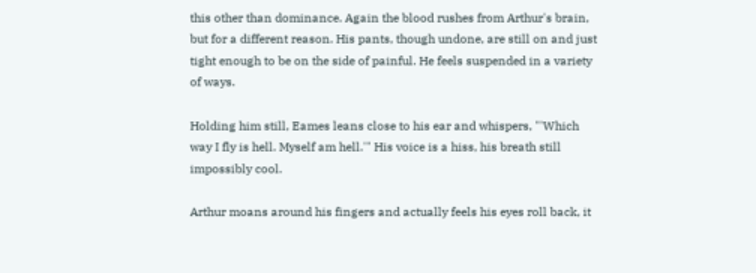this other than dominance. Again the blood rushes from Arthur's brain, but for a different reason. His pants, though undone, are still on and just tight enough to be on the side of painful. He feels suspended in a variety of ways.

Holding him still, Eames leans close to his ear and whispers, "'Which way I fly is hell. Myself am hell.'" His voice is a hiss, his breath still impossibly cool.

Arthur moans around his fingers and actually feels his eyes roll back, it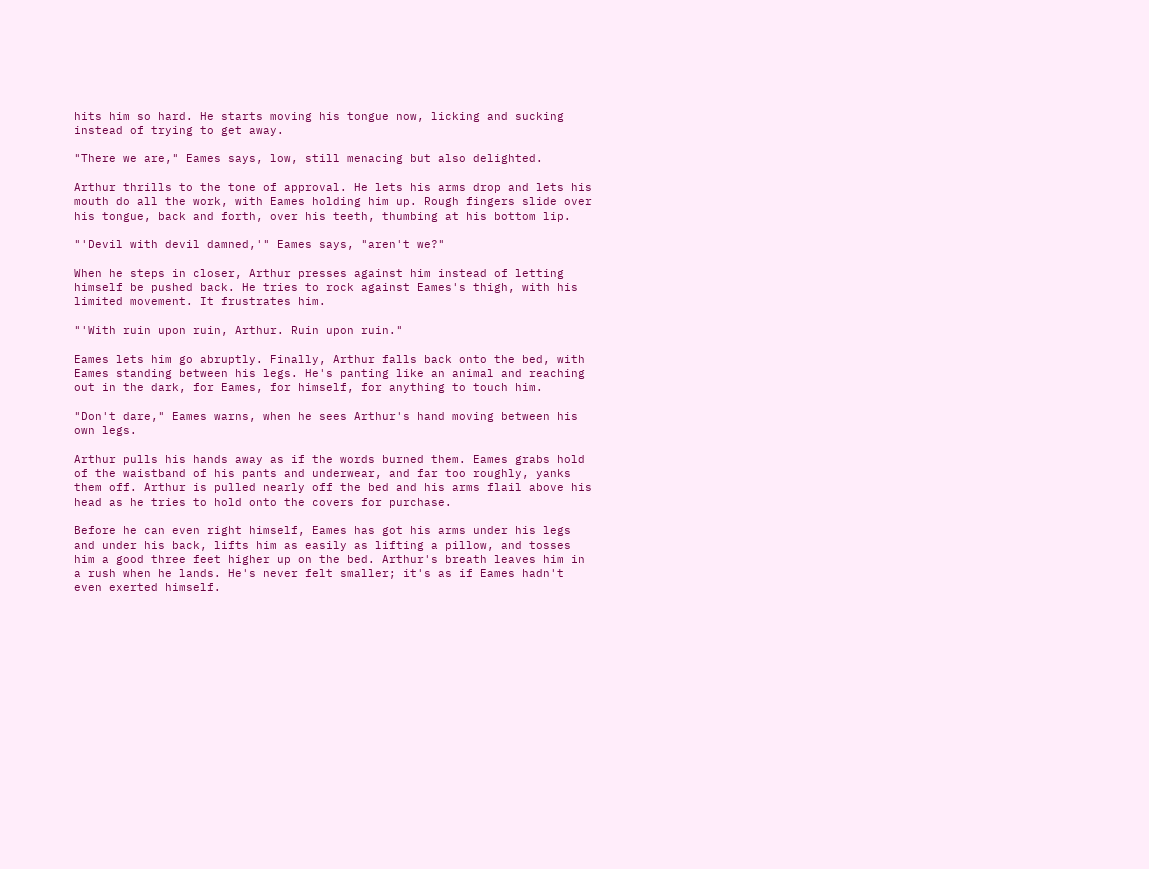hits him so hard. He starts moving his tongue now, licking and sucking instead of trying to get away.

"There we are," Eames says, low, still menacing but also delighted.

Arthur thrills to the tone of approval. He lets his arms drop and lets his mouth do all the work, with Eames holding him up. Rough fingers slide over his tongue, back and forth, over his teeth, thumbing at his bottom lip.

"'Devil with devil damned,'" Eames says, "aren't we?"

When he steps in closer, Arthur presses against him instead of letting himself be pushed back. He tries to rock against Eames's thigh, with his limited movement. It frustrates him.

"'With ruin upon ruin, Arthur. Ruin upon ruin."

Eames lets him go abruptly. Finally, Arthur falls back onto the bed, with Eames standing between his legs. He's panting like an animal and reaching out in the dark, for Eames, for himself, for anything to touch him.

"Don't dare," Eames warns, when he sees Arthur's hand moving between his own legs.

Arthur pulls his hands away as if the words burned them. Eames grabs hold of the waistband of his pants and underwear, and far too roughly, yanks them off. Arthur is pulled nearly off the bed and his arms flail above his head as he tries to hold onto the covers for purchase.

Before he can even right himself, Eames has got his arms under his legs and under his back, lifts him as easily as lifting a pillow, and tosses him a good three feet higher up on the bed. Arthur's breath leaves him in a rush when he lands. He's never felt smaller; it's as if Eames hadn't even exerted himself.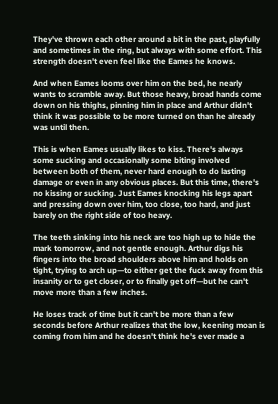They've thrown each other around a bit in the past, playfully and sometimes in the ring, but always with some effort. This strength doesn't even feel like the Eames he knows.

And when Eames looms over him on the bed, he nearly wants to scramble away. But those heavy, broad hands come down on his thighs, pinning him in place and Arthur didn't think it was possible to be more turned on than he already was until then.

This is when Eames usually likes to kiss. There's always some sucking and occasionally some biting involved between both of them, never hard enough to do lasting damage or even in any obvious places. But this time, there's no kissing or sucking. Just Eames knocking his legs apart and pressing down over him, too close, too hard, and just barely on the right side of too heavy.

The teeth sinking into his neck are too high up to hide the mark tomorrow, and not gentle enough. Arthur digs his fingers into the broad shoulders above him and holds on tight, trying to arch up—to either get the fuck away from this insanity or to get closer, or to finally get off—but he can't move more than a few inches.

He loses track of time but it can't be more than a few seconds before Arthur realizes that the low, keening moan is coming from him and he doesn't think he's ever made a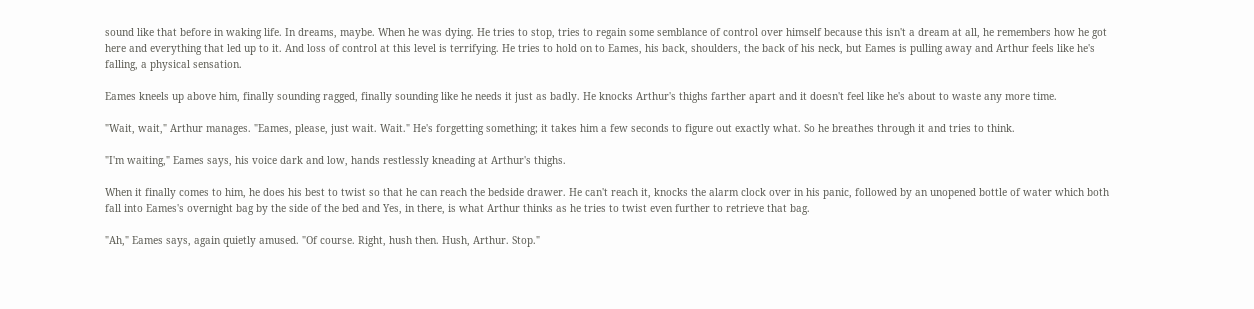sound like that before in waking life. In dreams, maybe. When he was dying. He tries to stop, tries to regain some semblance of control over himself because this isn't a dream at all, he remembers how he got here and everything that led up to it. And loss of control at this level is terrifying. He tries to hold on to Eames, his back, shoulders, the back of his neck, but Eames is pulling away and Arthur feels like he's falling, a physical sensation.

Eames kneels up above him, finally sounding ragged, finally sounding like he needs it just as badly. He knocks Arthur's thighs farther apart and it doesn't feel like he's about to waste any more time.

"Wait, wait," Arthur manages. "Eames, please, just wait. Wait." He's forgetting something; it takes him a few seconds to figure out exactly what. So he breathes through it and tries to think.

"I'm waiting," Eames says, his voice dark and low, hands restlessly kneading at Arthur's thighs.

When it finally comes to him, he does his best to twist so that he can reach the bedside drawer. He can't reach it, knocks the alarm clock over in his panic, followed by an unopened bottle of water which both fall into Eames's overnight bag by the side of the bed and Yes, in there, is what Arthur thinks as he tries to twist even further to retrieve that bag.

"Ah," Eames says, again quietly amused. "Of course. Right, hush then. Hush, Arthur. Stop."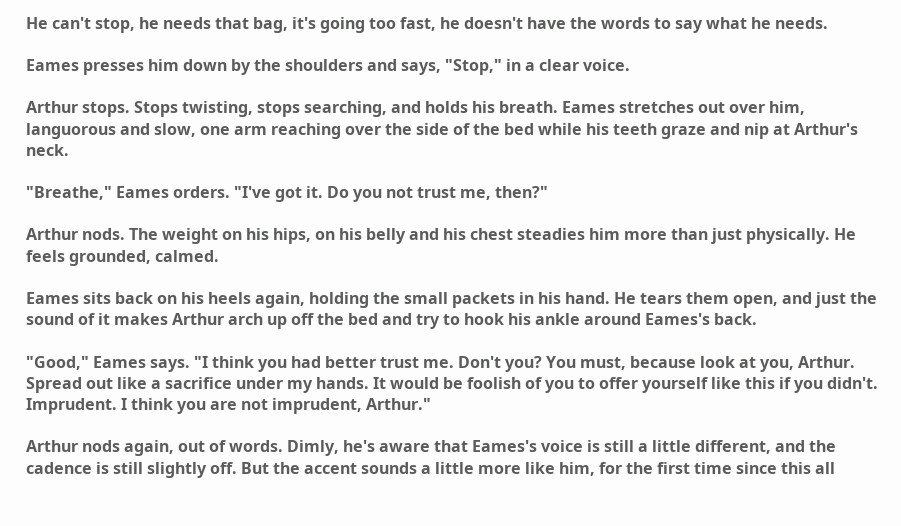He can't stop, he needs that bag, it's going too fast, he doesn't have the words to say what he needs.

Eames presses him down by the shoulders and says, "Stop," in a clear voice.

Arthur stops. Stops twisting, stops searching, and holds his breath. Eames stretches out over him, languorous and slow, one arm reaching over the side of the bed while his teeth graze and nip at Arthur's neck.

"Breathe," Eames orders. "I've got it. Do you not trust me, then?"

Arthur nods. The weight on his hips, on his belly and his chest steadies him more than just physically. He feels grounded, calmed.

Eames sits back on his heels again, holding the small packets in his hand. He tears them open, and just the sound of it makes Arthur arch up off the bed and try to hook his ankle around Eames's back.

"Good," Eames says. "I think you had better trust me. Don't you? You must, because look at you, Arthur. Spread out like a sacrifice under my hands. It would be foolish of you to offer yourself like this if you didn't. Imprudent. I think you are not imprudent, Arthur."

Arthur nods again, out of words. Dimly, he's aware that Eames's voice is still a little different, and the cadence is still slightly off. But the accent sounds a little more like him, for the first time since this all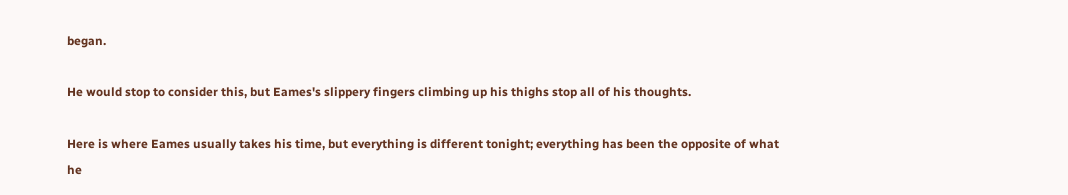began.

He would stop to consider this, but Eames's slippery fingers climbing up his thighs stop all of his thoughts.

Here is where Eames usually takes his time, but everything is different tonight; everything has been the opposite of what he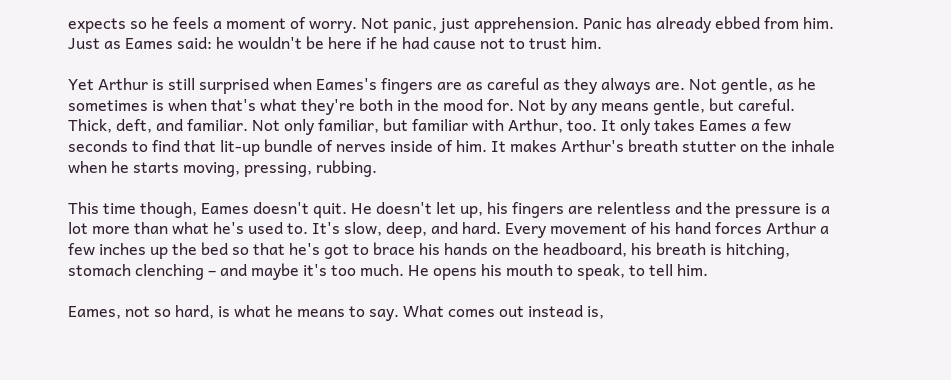expects so he feels a moment of worry. Not panic, just apprehension. Panic has already ebbed from him. Just as Eames said: he wouldn't be here if he had cause not to trust him.

Yet Arthur is still surprised when Eames's fingers are as careful as they always are. Not gentle, as he sometimes is when that's what they're both in the mood for. Not by any means gentle, but careful. Thick, deft, and familiar. Not only familiar, but familiar with Arthur, too. It only takes Eames a few seconds to find that lit-up bundle of nerves inside of him. It makes Arthur's breath stutter on the inhale when he starts moving, pressing, rubbing.

This time though, Eames doesn't quit. He doesn't let up, his fingers are relentless and the pressure is a lot more than what he's used to. It's slow, deep, and hard. Every movement of his hand forces Arthur a few inches up the bed so that he's got to brace his hands on the headboard, his breath is hitching, stomach clenching – and maybe it's too much. He opens his mouth to speak, to tell him.

Eames, not so hard, is what he means to say. What comes out instead is,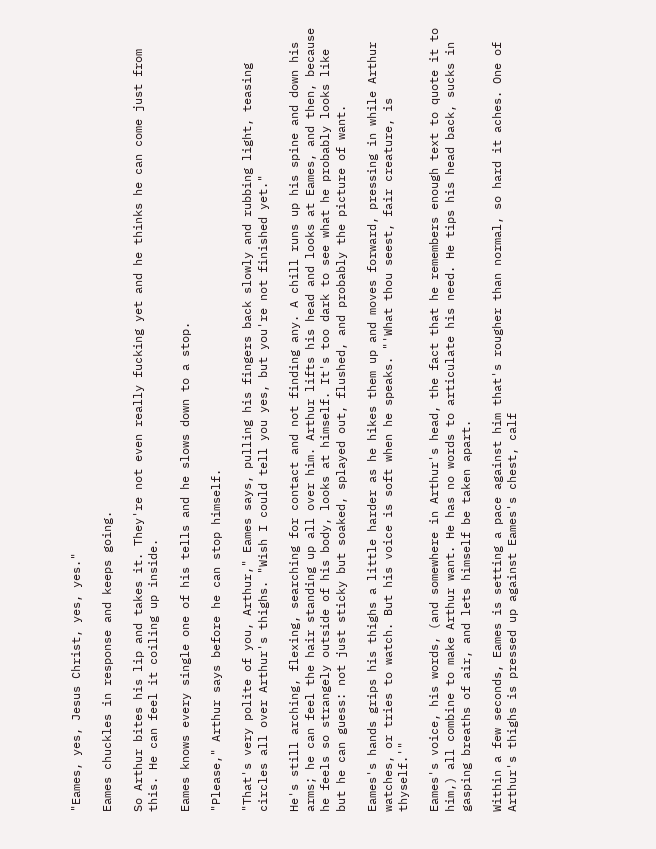"Eames, yes, Jesus Christ, yes, yes."

Eames chuckles in response and keeps going.

So Arthur bites his lip and takes it. They're not even really fucking yet and he thinks he can come just from this. He can feel it coiling up inside.

Eames knows every single one of his tells and he slows down to a stop.

"Please," Arthur says before he can stop himself.

"That's very polite of you, Arthur," Eames says, pulling his fingers back slowly and rubbing light, teasing circles all over Arthur's thighs. "Wish I could tell you yes, but you're not finished yet."

He's still arching, flexing, searching for contact and not finding any. A chill runs up his spine and down his arms; he can feel the hair standing up all over him. Arthur lifts his head and looks at Eames, and then, because he feels so strangely outside of his body, looks at himself. It's too dark to see what he probably looks like but he can guess: not just sticky but soaked, splayed out, flushed, and probably the picture of want.

Eames's hands grips his thighs a little harder as he hikes them up and moves forward, pressing in while Arthur watches, or tries to watch. But his voice is soft when he speaks. "'What thou seest, fair creature, is thyself.'"

Eames's voice, his words, (and somewhere in Arthur's head, the fact that he remembers enough text to quote it to him,) all combine to make Arthur want. He has no words to articulate his need. He tips his head back, sucks in gasping breaths of air, and lets himself be taken apart.

Within a few seconds, Eames is setting a pace against him that's rougher than normal, so hard it aches. One of Arthur's thighs is pressed up against Eames's chest, calf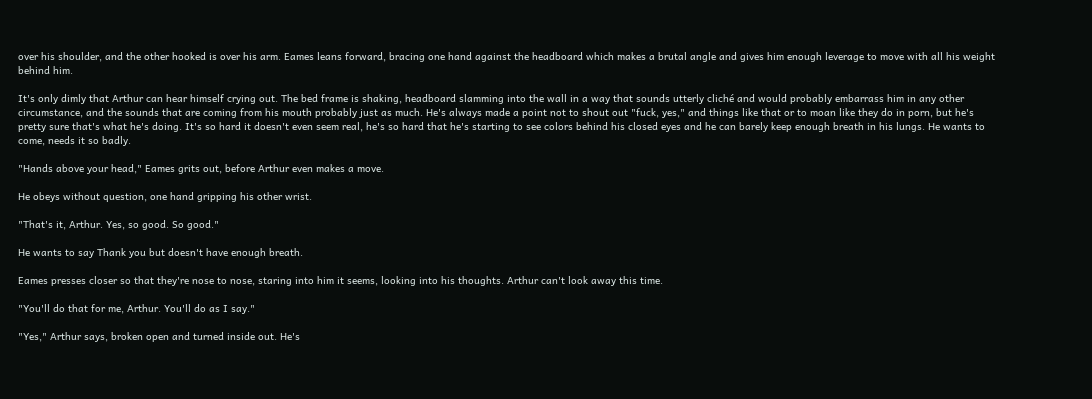over his shoulder, and the other hooked is over his arm. Eames leans forward, bracing one hand against the headboard which makes a brutal angle and gives him enough leverage to move with all his weight behind him.

It's only dimly that Arthur can hear himself crying out. The bed frame is shaking, headboard slamming into the wall in a way that sounds utterly cliché and would probably embarrass him in any other circumstance, and the sounds that are coming from his mouth probably just as much. He's always made a point not to shout out "fuck, yes," and things like that or to moan like they do in porn, but he's pretty sure that's what he's doing. It's so hard it doesn't even seem real, he's so hard that he's starting to see colors behind his closed eyes and he can barely keep enough breath in his lungs. He wants to come, needs it so badly.

"Hands above your head," Eames grits out, before Arthur even makes a move.

He obeys without question, one hand gripping his other wrist.

"That's it, Arthur. Yes, so good. So good."

He wants to say Thank you but doesn't have enough breath.

Eames presses closer so that they're nose to nose, staring into him it seems, looking into his thoughts. Arthur can't look away this time.

"You'll do that for me, Arthur. You'll do as I say."

"Yes," Arthur says, broken open and turned inside out. He's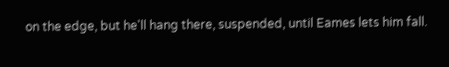on the edge, but he'll hang there, suspended, until Eames lets him fall.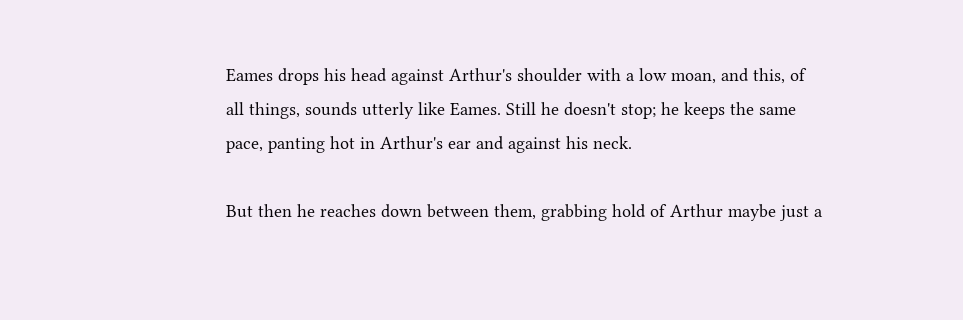Eames drops his head against Arthur's shoulder with a low moan, and this, of all things, sounds utterly like Eames. Still he doesn't stop; he keeps the same pace, panting hot in Arthur's ear and against his neck.

But then he reaches down between them, grabbing hold of Arthur maybe just a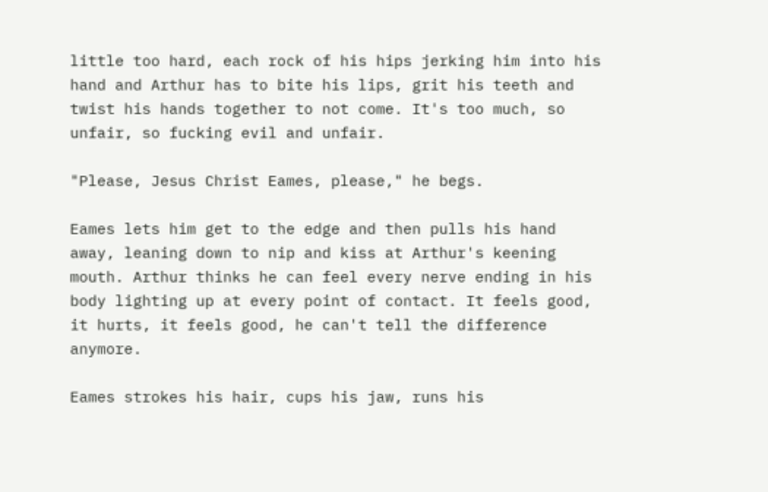little too hard, each rock of his hips jerking him into his hand and Arthur has to bite his lips, grit his teeth and twist his hands together to not come. It's too much, so unfair, so fucking evil and unfair.

"Please, Jesus Christ Eames, please," he begs.

Eames lets him get to the edge and then pulls his hand away, leaning down to nip and kiss at Arthur's keening mouth. Arthur thinks he can feel every nerve ending in his body lighting up at every point of contact. It feels good, it hurts, it feels good, he can't tell the difference anymore.

Eames strokes his hair, cups his jaw, runs his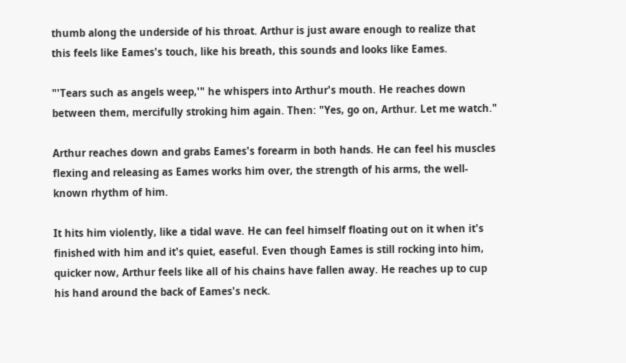thumb along the underside of his throat. Arthur is just aware enough to realize that this feels like Eames's touch, like his breath, this sounds and looks like Eames.

"'Tears such as angels weep,'" he whispers into Arthur's mouth. He reaches down between them, mercifully stroking him again. Then: "Yes, go on, Arthur. Let me watch."

Arthur reaches down and grabs Eames's forearm in both hands. He can feel his muscles flexing and releasing as Eames works him over, the strength of his arms, the well-known rhythm of him.

It hits him violently, like a tidal wave. He can feel himself floating out on it when it's finished with him and it's quiet, easeful. Even though Eames is still rocking into him, quicker now, Arthur feels like all of his chains have fallen away. He reaches up to cup his hand around the back of Eames's neck.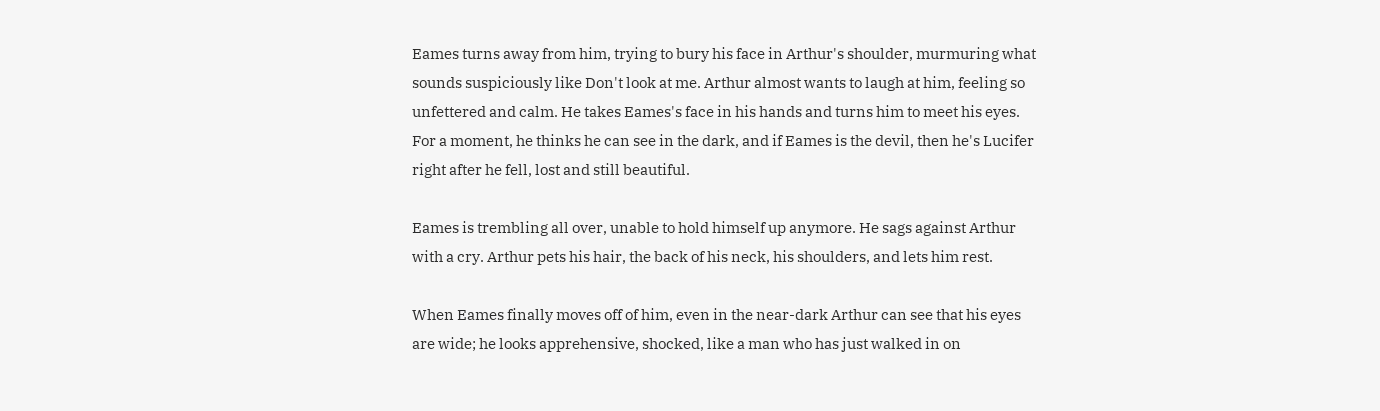Eames turns away from him, trying to bury his face in Arthur's shoulder, murmuring what sounds suspiciously like Don't look at me. Arthur almost wants to laugh at him, feeling so unfettered and calm. He takes Eames's face in his hands and turns him to meet his eyes. For a moment, he thinks he can see in the dark, and if Eames is the devil, then he's Lucifer right after he fell, lost and still beautiful.

Eames is trembling all over, unable to hold himself up anymore. He sags against Arthur with a cry. Arthur pets his hair, the back of his neck, his shoulders, and lets him rest.

When Eames finally moves off of him, even in the near-dark Arthur can see that his eyes are wide; he looks apprehensive, shocked, like a man who has just walked in on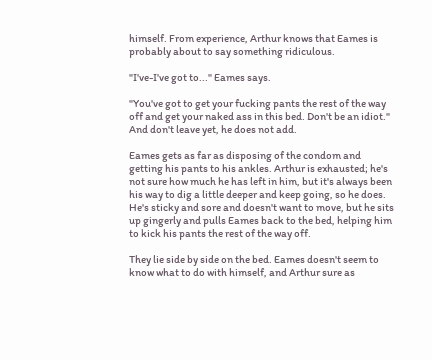himself. From experience, Arthur knows that Eames is probably about to say something ridiculous.

"I've-I've got to..." Eames says.

"You've got to get your fucking pants the rest of the way off and get your naked ass in this bed. Don't be an idiot." And don't leave yet, he does not add.

Eames gets as far as disposing of the condom and getting his pants to his ankles. Arthur is exhausted; he's not sure how much he has left in him, but it's always been his way to dig a little deeper and keep going, so he does. He's sticky and sore and doesn't want to move, but he sits up gingerly and pulls Eames back to the bed, helping him to kick his pants the rest of the way off.

They lie side by side on the bed. Eames doesn't seem to know what to do with himself, and Arthur sure as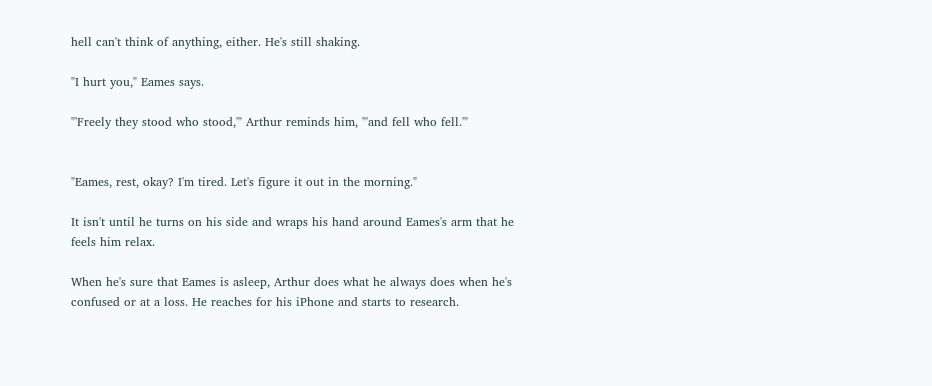hell can't think of anything, either. He's still shaking.

"I hurt you," Eames says.

"'Freely they stood who stood,'" Arthur reminds him, "'and fell who fell.'"


"Eames, rest, okay? I'm tired. Let's figure it out in the morning."

It isn't until he turns on his side and wraps his hand around Eames's arm that he feels him relax.

When he's sure that Eames is asleep, Arthur does what he always does when he's confused or at a loss. He reaches for his iPhone and starts to research.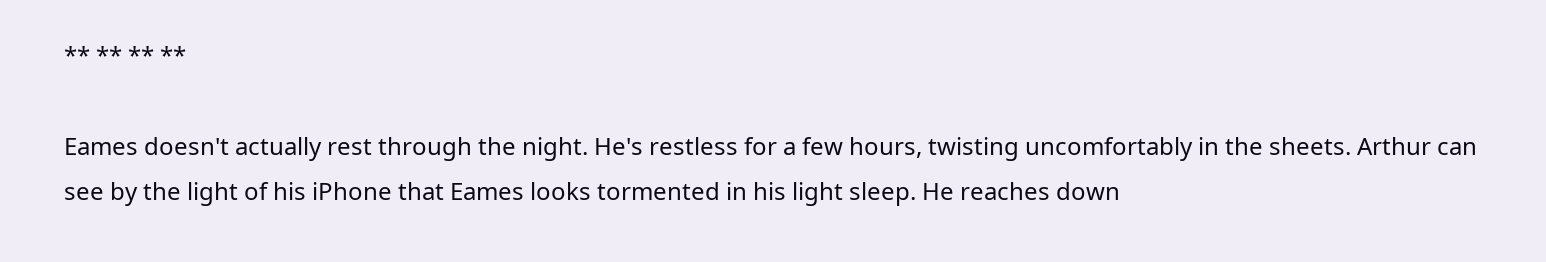** ** ** **

Eames doesn't actually rest through the night. He's restless for a few hours, twisting uncomfortably in the sheets. Arthur can see by the light of his iPhone that Eames looks tormented in his light sleep. He reaches down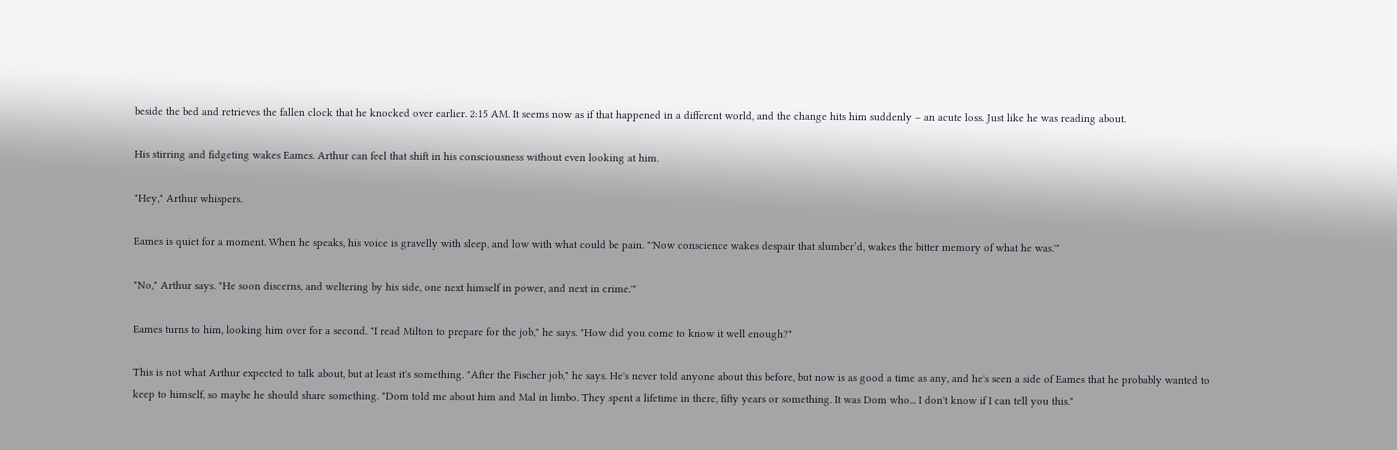beside the bed and retrieves the fallen clock that he knocked over earlier. 2:15 AM. It seems now as if that happened in a different world, and the change hits him suddenly – an acute loss. Just like he was reading about.

His stirring and fidgeting wakes Eames. Arthur can feel that shift in his consciousness without even looking at him.

"Hey," Arthur whispers.

Eames is quiet for a moment. When he speaks, his voice is gravelly with sleep, and low with what could be pain. "'Now conscience wakes despair that slumber’d, wakes the bitter memory of what he was.'"

"No," Arthur says. "He soon discerns, and weltering by his side, one next himself in power, and next in crime.'"

Eames turns to him, looking him over for a second. "I read Milton to prepare for the job," he says. "How did you come to know it well enough?"

This is not what Arthur expected to talk about, but at least it's something. "After the Fischer job," he says. He's never told anyone about this before, but now is as good a time as any, and he's seen a side of Eames that he probably wanted to keep to himself, so maybe he should share something. "Dom told me about him and Mal in limbo. They spent a lifetime in there, fifty years or something. It was Dom who... I don't know if I can tell you this."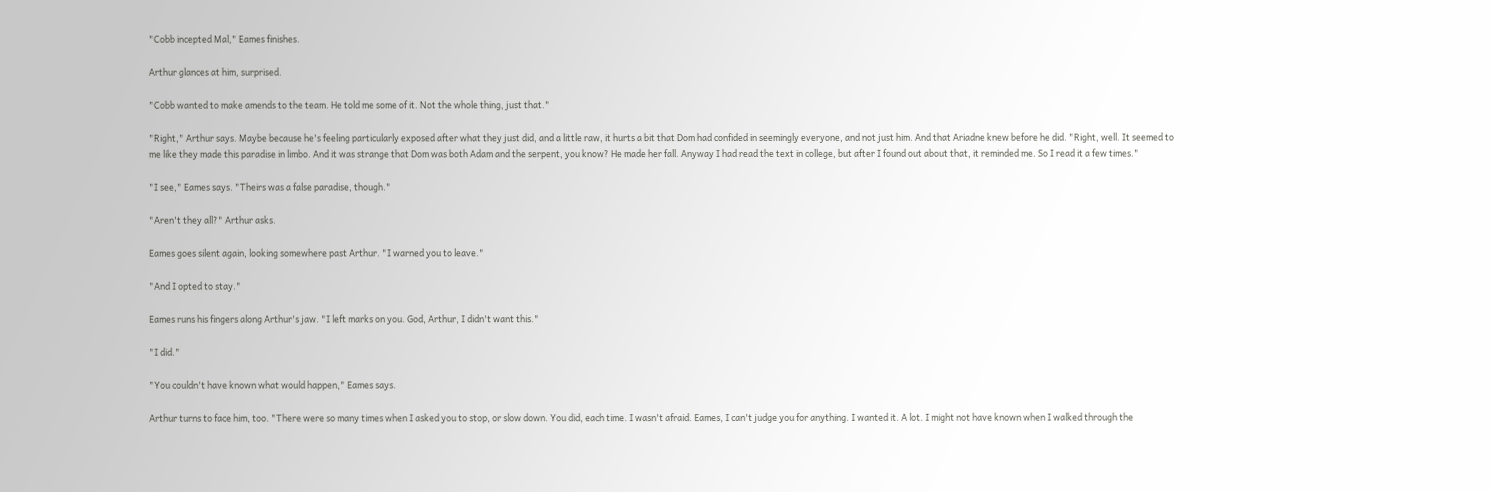"Cobb incepted Mal," Eames finishes.

Arthur glances at him, surprised.

"Cobb wanted to make amends to the team. He told me some of it. Not the whole thing, just that."

"Right," Arthur says. Maybe because he's feeling particularly exposed after what they just did, and a little raw, it hurts a bit that Dom had confided in seemingly everyone, and not just him. And that Ariadne knew before he did. "Right, well. It seemed to me like they made this paradise in limbo. And it was strange that Dom was both Adam and the serpent, you know? He made her fall. Anyway I had read the text in college, but after I found out about that, it reminded me. So I read it a few times."

"I see," Eames says. "Theirs was a false paradise, though."

"Aren't they all?" Arthur asks.

Eames goes silent again, looking somewhere past Arthur. "I warned you to leave."

"And I opted to stay."

Eames runs his fingers along Arthur's jaw. "I left marks on you. God, Arthur, I didn't want this."

"I did."

"You couldn't have known what would happen," Eames says.

Arthur turns to face him, too. "There were so many times when I asked you to stop, or slow down. You did, each time. I wasn't afraid. Eames, I can't judge you for anything. I wanted it. A lot. I might not have known when I walked through the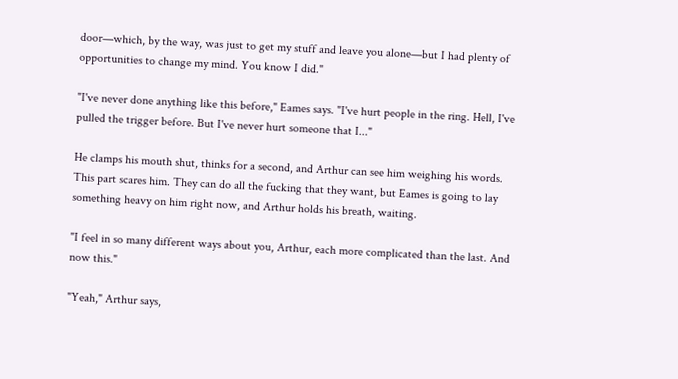door—which, by the way, was just to get my stuff and leave you alone—but I had plenty of opportunities to change my mind. You know I did."

"I've never done anything like this before," Eames says. "I've hurt people in the ring. Hell, I've pulled the trigger before. But I've never hurt someone that I..."

He clamps his mouth shut, thinks for a second, and Arthur can see him weighing his words. This part scares him. They can do all the fucking that they want, but Eames is going to lay something heavy on him right now, and Arthur holds his breath, waiting.

"I feel in so many different ways about you, Arthur, each more complicated than the last. And now this."

"Yeah," Arthur says,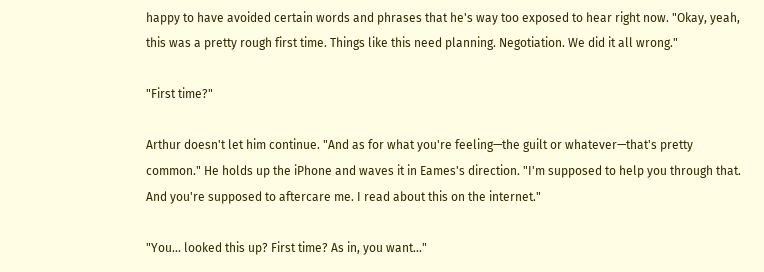happy to have avoided certain words and phrases that he's way too exposed to hear right now. "Okay, yeah, this was a pretty rough first time. Things like this need planning. Negotiation. We did it all wrong."

"First time?"

Arthur doesn't let him continue. "And as for what you're feeling—the guilt or whatever—that's pretty common." He holds up the iPhone and waves it in Eames's direction. "I'm supposed to help you through that. And you're supposed to aftercare me. I read about this on the internet."

"You... looked this up? First time? As in, you want..."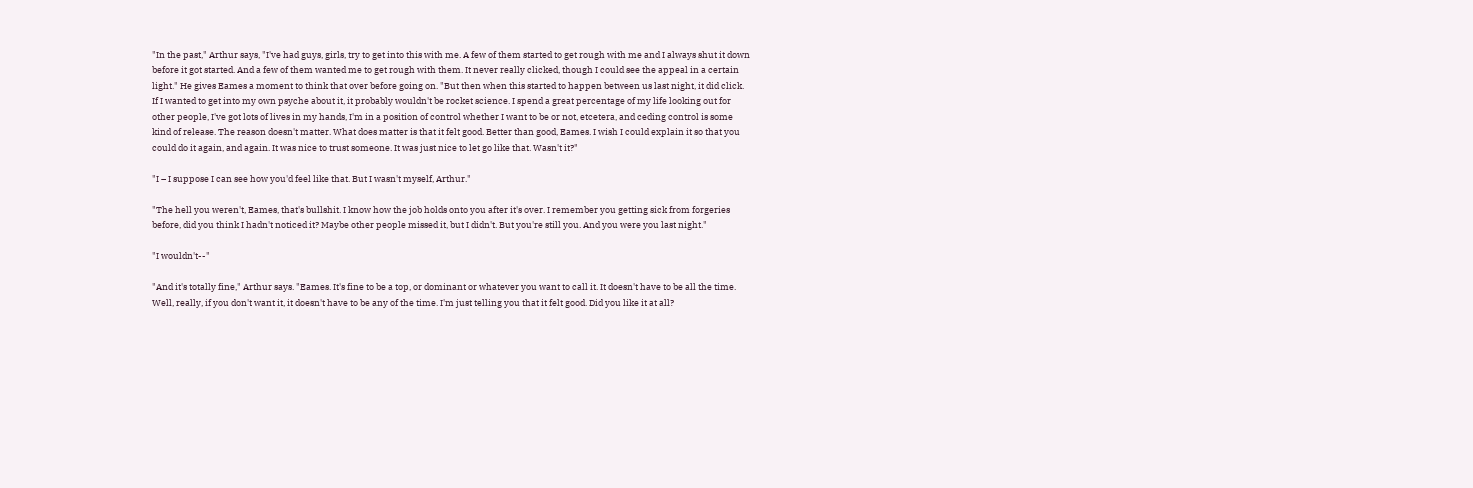"In the past," Arthur says, "I've had guys, girls, try to get into this with me. A few of them started to get rough with me and I always shut it down before it got started. And a few of them wanted me to get rough with them. It never really clicked, though I could see the appeal in a certain light." He gives Eames a moment to think that over before going on. "But then when this started to happen between us last night, it did click. If I wanted to get into my own psyche about it, it probably wouldn't be rocket science. I spend a great percentage of my life looking out for other people, I've got lots of lives in my hands, I'm in a position of control whether I want to be or not, etcetera, and ceding control is some kind of release. The reason doesn't matter. What does matter is that it felt good. Better than good, Eames. I wish I could explain it so that you could do it again, and again. It was nice to trust someone. It was just nice to let go like that. Wasn't it?"

"I – I suppose I can see how you'd feel like that. But I wasn't myself, Arthur."

"The hell you weren't, Eames, that's bullshit. I know how the job holds onto you after it's over. I remember you getting sick from forgeries before, did you think I hadn't noticed it? Maybe other people missed it, but I didn't. But you're still you. And you were you last night."

"I wouldn't--"

"And it's totally fine," Arthur says. "Eames. It's fine to be a top, or dominant or whatever you want to call it. It doesn't have to be all the time. Well, really, if you don't want it, it doesn't have to be any of the time. I'm just telling you that it felt good. Did you like it at all?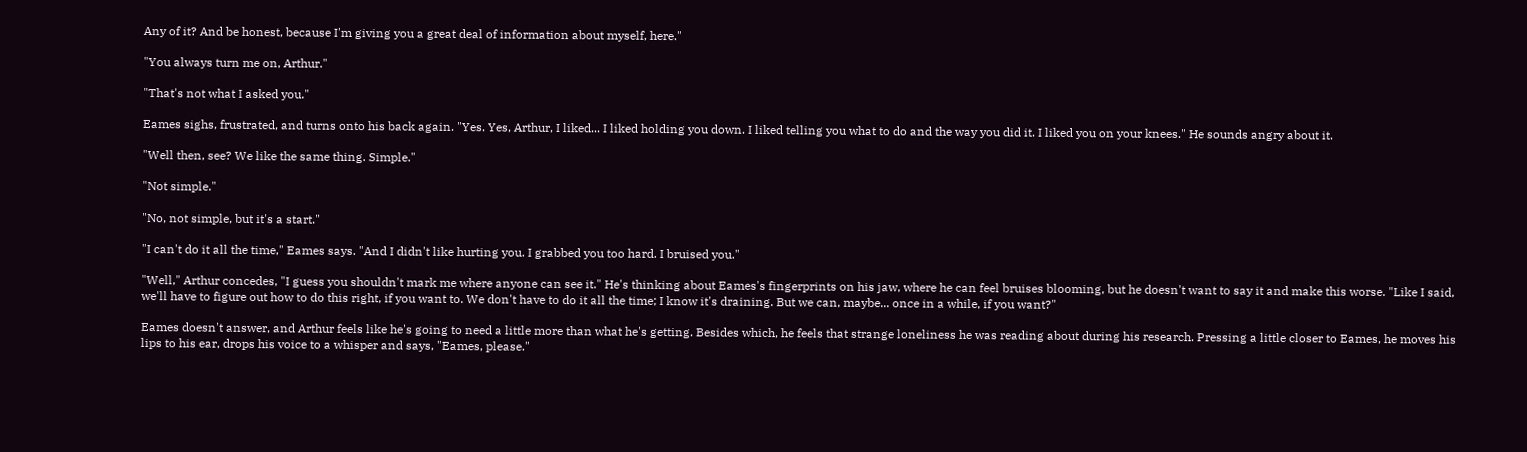Any of it? And be honest, because I'm giving you a great deal of information about myself, here."

"You always turn me on, Arthur."

"That's not what I asked you."

Eames sighs, frustrated, and turns onto his back again. "Yes. Yes, Arthur, I liked... I liked holding you down. I liked telling you what to do and the way you did it. I liked you on your knees." He sounds angry about it.

"Well then, see? We like the same thing. Simple."

"Not simple."

"No, not simple, but it's a start."

"I can't do it all the time," Eames says. "And I didn't like hurting you. I grabbed you too hard. I bruised you."

"Well," Arthur concedes, "I guess you shouldn't mark me where anyone can see it." He's thinking about Eames's fingerprints on his jaw, where he can feel bruises blooming, but he doesn't want to say it and make this worse. "Like I said, we'll have to figure out how to do this right, if you want to. We don't have to do it all the time; I know it's draining. But we can, maybe... once in a while, if you want?"

Eames doesn't answer, and Arthur feels like he's going to need a little more than what he's getting. Besides which, he feels that strange loneliness he was reading about during his research. Pressing a little closer to Eames, he moves his lips to his ear, drops his voice to a whisper and says, "Eames, please."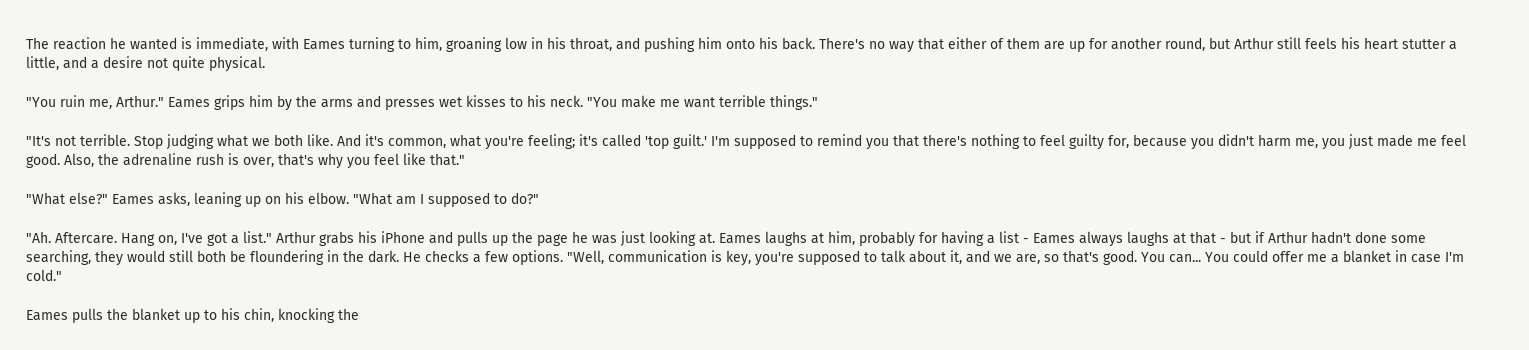The reaction he wanted is immediate, with Eames turning to him, groaning low in his throat, and pushing him onto his back. There's no way that either of them are up for another round, but Arthur still feels his heart stutter a little, and a desire not quite physical.

"You ruin me, Arthur." Eames grips him by the arms and presses wet kisses to his neck. "You make me want terrible things."

"It's not terrible. Stop judging what we both like. And it's common, what you're feeling; it's called 'top guilt.' I'm supposed to remind you that there's nothing to feel guilty for, because you didn't harm me, you just made me feel good. Also, the adrenaline rush is over, that's why you feel like that."

"What else?" Eames asks, leaning up on his elbow. "What am I supposed to do?"

"Ah. Aftercare. Hang on, I've got a list." Arthur grabs his iPhone and pulls up the page he was just looking at. Eames laughs at him, probably for having a list - Eames always laughs at that - but if Arthur hadn't done some searching, they would still both be floundering in the dark. He checks a few options. "Well, communication is key, you're supposed to talk about it, and we are, so that's good. You can... You could offer me a blanket in case I'm cold."

Eames pulls the blanket up to his chin, knocking the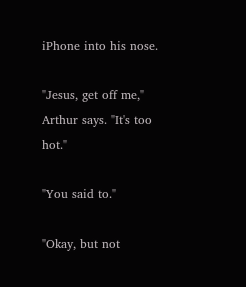iPhone into his nose.

"Jesus, get off me," Arthur says. "It's too hot."

"You said to."

"Okay, but not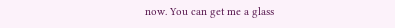now. You can get me a glass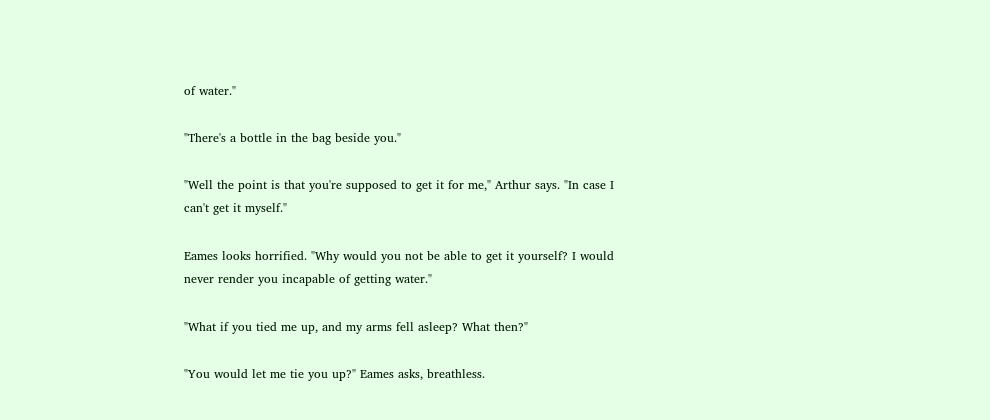of water."

"There's a bottle in the bag beside you."

"Well the point is that you're supposed to get it for me," Arthur says. "In case I can't get it myself."

Eames looks horrified. "Why would you not be able to get it yourself? I would never render you incapable of getting water."

"What if you tied me up, and my arms fell asleep? What then?"

"You would let me tie you up?" Eames asks, breathless.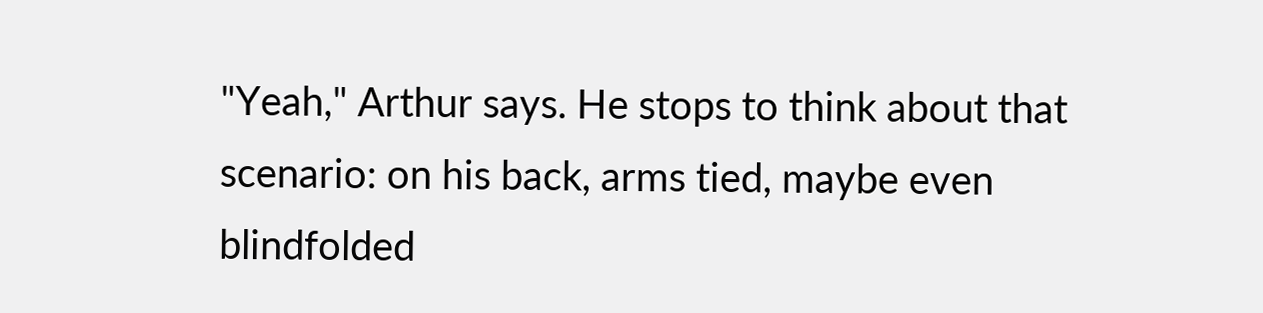"Yeah," Arthur says. He stops to think about that scenario: on his back, arms tied, maybe even blindfolded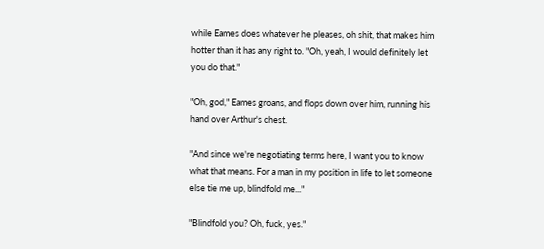while Eames does whatever he pleases, oh shit, that makes him hotter than it has any right to. "Oh, yeah, I would definitely let you do that."

"Oh, god," Eames groans, and flops down over him, running his hand over Arthur's chest.

"And since we're negotiating terms here, I want you to know what that means. For a man in my position in life to let someone else tie me up, blindfold me..."

"Blindfold you? Oh, fuck, yes."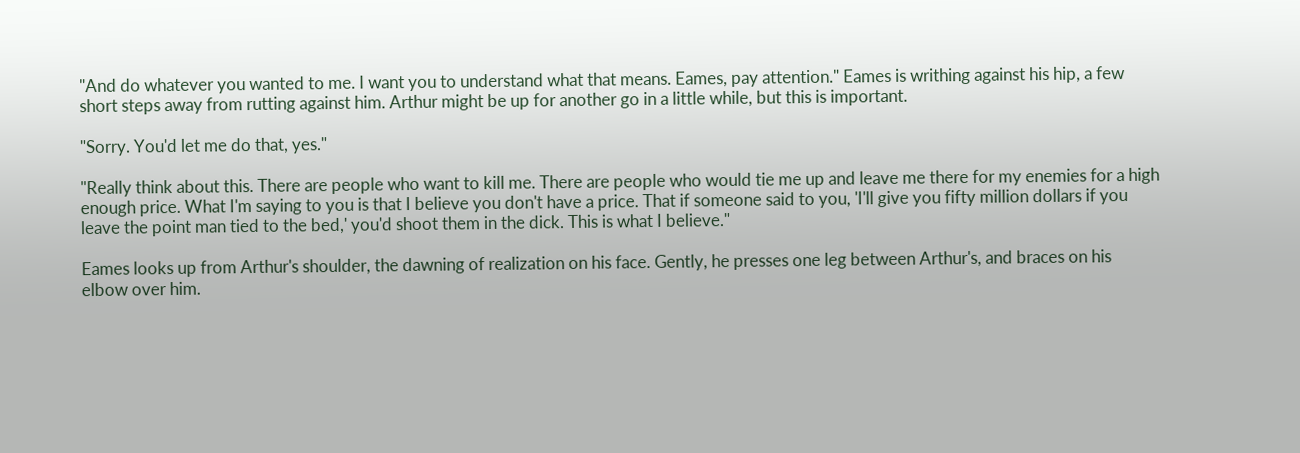"And do whatever you wanted to me. I want you to understand what that means. Eames, pay attention." Eames is writhing against his hip, a few short steps away from rutting against him. Arthur might be up for another go in a little while, but this is important.

"Sorry. You'd let me do that, yes."

"Really think about this. There are people who want to kill me. There are people who would tie me up and leave me there for my enemies for a high enough price. What I'm saying to you is that I believe you don't have a price. That if someone said to you, 'I'll give you fifty million dollars if you leave the point man tied to the bed,' you'd shoot them in the dick. This is what I believe."

Eames looks up from Arthur's shoulder, the dawning of realization on his face. Gently, he presses one leg between Arthur's, and braces on his elbow over him.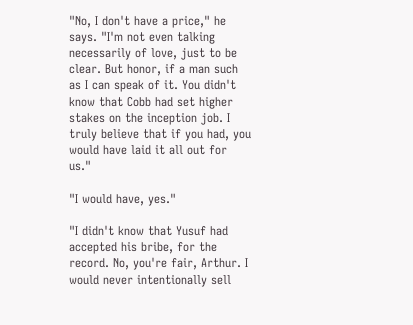"No, I don't have a price," he says. "I'm not even talking necessarily of love, just to be clear. But honor, if a man such as I can speak of it. You didn't know that Cobb had set higher stakes on the inception job. I truly believe that if you had, you would have laid it all out for us."

"I would have, yes."

"I didn't know that Yusuf had accepted his bribe, for the record. No, you're fair, Arthur. I would never intentionally sell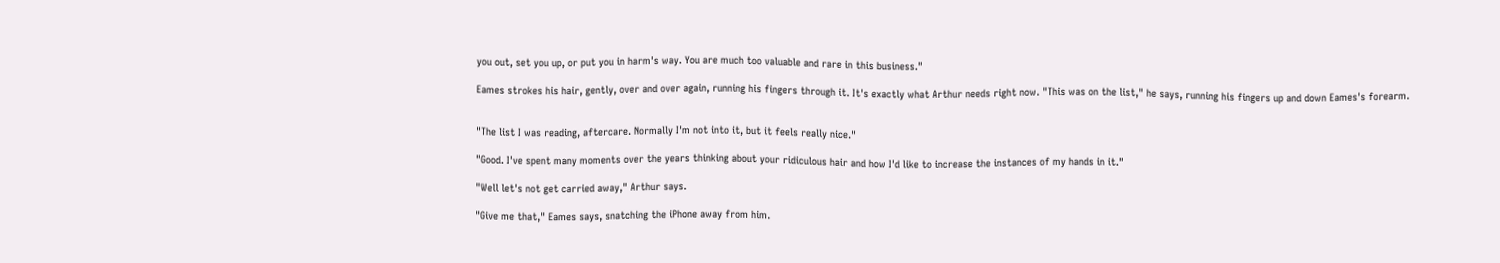you out, set you up, or put you in harm's way. You are much too valuable and rare in this business."

Eames strokes his hair, gently, over and over again, running his fingers through it. It's exactly what Arthur needs right now. "This was on the list," he says, running his fingers up and down Eames's forearm.


"The list I was reading, aftercare. Normally I'm not into it, but it feels really nice."

"Good. I've spent many moments over the years thinking about your ridiculous hair and how I'd like to increase the instances of my hands in it."

"Well let's not get carried away," Arthur says.

"Give me that," Eames says, snatching the iPhone away from him.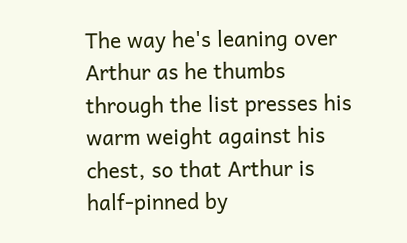The way he's leaning over Arthur as he thumbs through the list presses his warm weight against his chest, so that Arthur is half-pinned by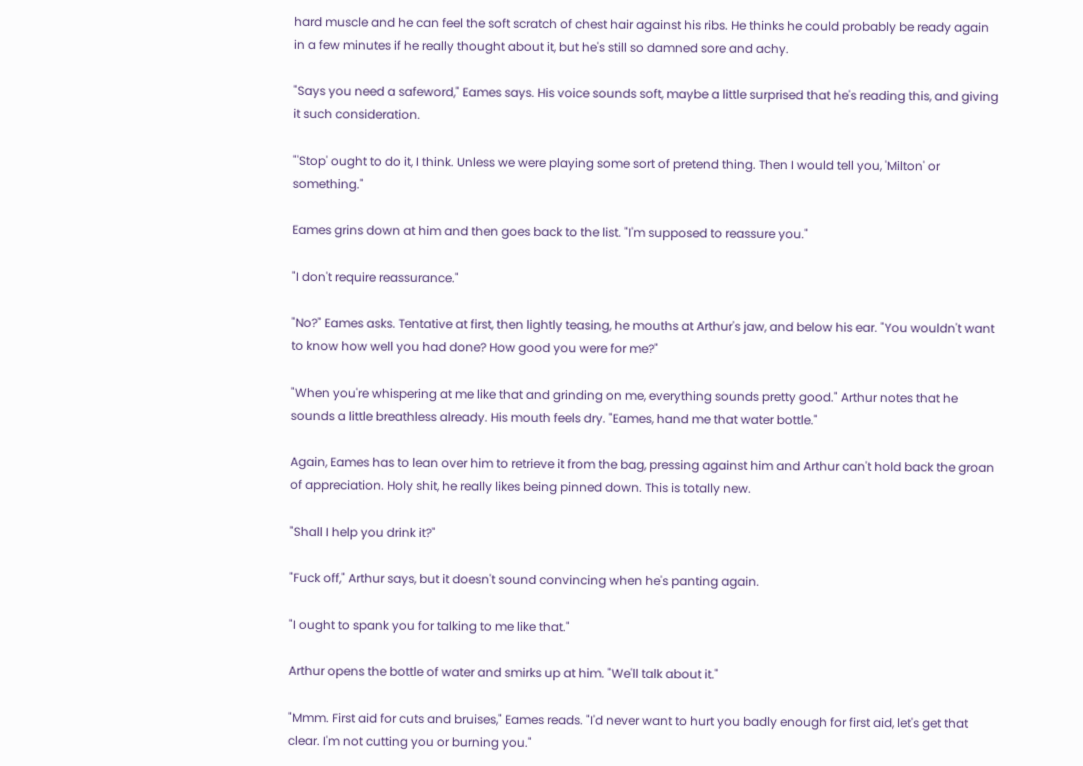hard muscle and he can feel the soft scratch of chest hair against his ribs. He thinks he could probably be ready again in a few minutes if he really thought about it, but he's still so damned sore and achy.

"Says you need a safeword," Eames says. His voice sounds soft, maybe a little surprised that he's reading this, and giving it such consideration.

"'Stop' ought to do it, I think. Unless we were playing some sort of pretend thing. Then I would tell you, 'Milton' or something."

Eames grins down at him and then goes back to the list. "I'm supposed to reassure you."

"I don't require reassurance."

"No?" Eames asks. Tentative at first, then lightly teasing, he mouths at Arthur's jaw, and below his ear. "You wouldn't want to know how well you had done? How good you were for me?"

"When you're whispering at me like that and grinding on me, everything sounds pretty good." Arthur notes that he sounds a little breathless already. His mouth feels dry. "Eames, hand me that water bottle."

Again, Eames has to lean over him to retrieve it from the bag, pressing against him and Arthur can't hold back the groan of appreciation. Holy shit, he really likes being pinned down. This is totally new.

"Shall I help you drink it?"

"Fuck off," Arthur says, but it doesn't sound convincing when he's panting again.

"I ought to spank you for talking to me like that."

Arthur opens the bottle of water and smirks up at him. "We'll talk about it."

"Mmm. First aid for cuts and bruises," Eames reads. "I'd never want to hurt you badly enough for first aid, let's get that clear. I'm not cutting you or burning you."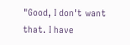"Good, I don't want that. I have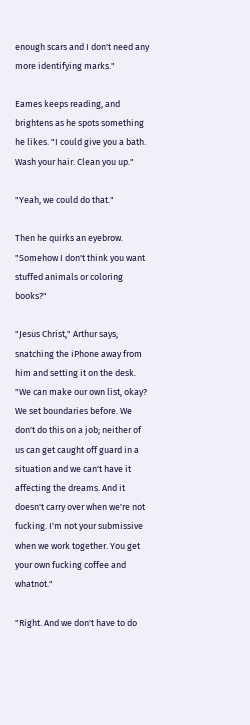enough scars and I don't need any more identifying marks."

Eames keeps reading, and brightens as he spots something he likes. "I could give you a bath. Wash your hair. Clean you up."

"Yeah, we could do that."

Then he quirks an eyebrow. "Somehow I don't think you want stuffed animals or coloring books?"

"Jesus Christ," Arthur says, snatching the iPhone away from him and setting it on the desk. "We can make our own list, okay? We set boundaries before. We don't do this on a job; neither of us can get caught off guard in a situation and we can't have it affecting the dreams. And it doesn't carry over when we're not fucking. I'm not your submissive when we work together. You get your own fucking coffee and whatnot."

"Right. And we don't have to do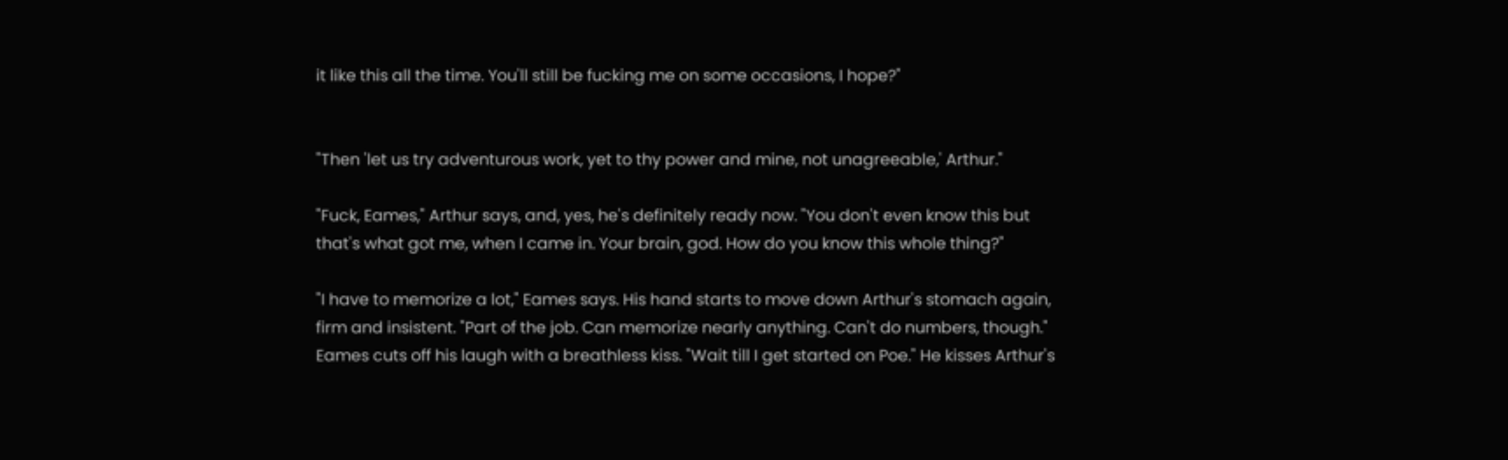it like this all the time. You'll still be fucking me on some occasions, I hope?"


"Then 'let us try adventurous work, yet to thy power and mine, not unagreeable,' Arthur."

"Fuck, Eames," Arthur says, and, yes, he's definitely ready now. "You don't even know this but that's what got me, when I came in. Your brain, god. How do you know this whole thing?"

"I have to memorize a lot," Eames says. His hand starts to move down Arthur's stomach again, firm and insistent. "Part of the job. Can memorize nearly anything. Can't do numbers, though." Eames cuts off his laugh with a breathless kiss. "Wait till I get started on Poe." He kisses Arthur's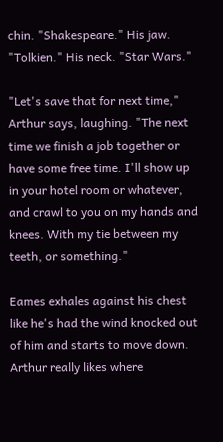chin. "Shakespeare." His jaw. "Tolkien." His neck. "Star Wars."

"Let's save that for next time," Arthur says, laughing. "The next time we finish a job together or have some free time. I'll show up in your hotel room or whatever, and crawl to you on my hands and knees. With my tie between my teeth, or something."

Eames exhales against his chest like he's had the wind knocked out of him and starts to move down. Arthur really likes where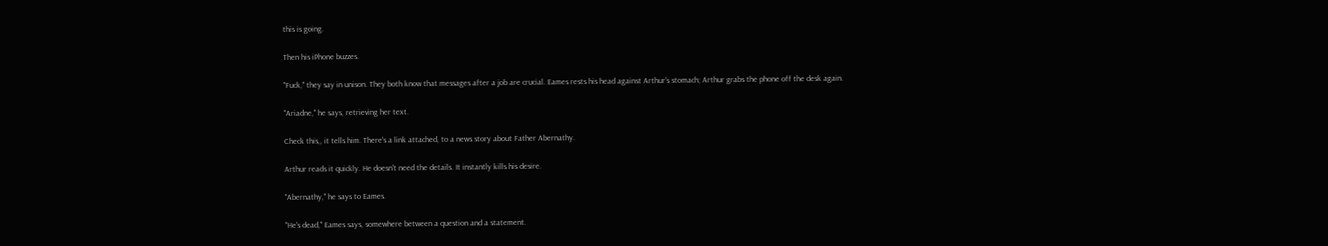this is going.

Then his iPhone buzzes.

"Fuck," they say in unison. They both know that messages after a job are crucial. Eames rests his head against Arthur's stomach; Arthur grabs the phone off the desk again.

"Ariadne," he says, retrieving her text.

Check this,, it tells him. There's a link attached, to a news story about Father Abernathy.

Arthur reads it quickly. He doesn't need the details. It instantly kills his desire.

"Abernathy," he says to Eames.

"He's dead," Eames says, somewhere between a question and a statement.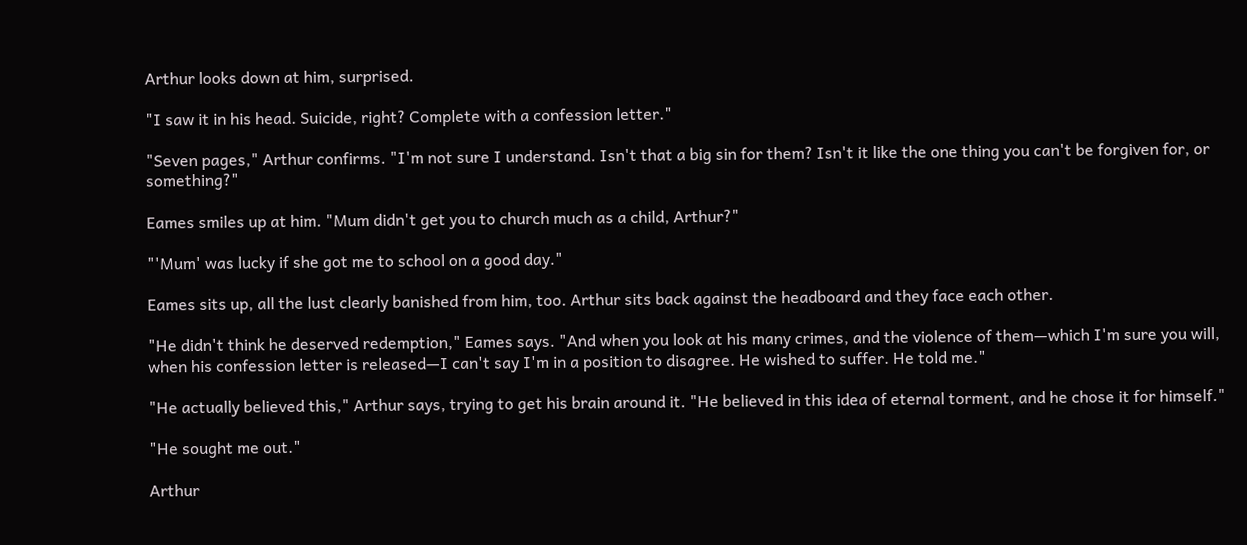Arthur looks down at him, surprised.

"I saw it in his head. Suicide, right? Complete with a confession letter."

"Seven pages," Arthur confirms. "I'm not sure I understand. Isn't that a big sin for them? Isn't it like the one thing you can't be forgiven for, or something?"

Eames smiles up at him. "Mum didn't get you to church much as a child, Arthur?"

"'Mum' was lucky if she got me to school on a good day."

Eames sits up, all the lust clearly banished from him, too. Arthur sits back against the headboard and they face each other.

"He didn't think he deserved redemption," Eames says. "And when you look at his many crimes, and the violence of them—which I'm sure you will, when his confession letter is released—I can't say I'm in a position to disagree. He wished to suffer. He told me."

"He actually believed this," Arthur says, trying to get his brain around it. "He believed in this idea of eternal torment, and he chose it for himself."

"He sought me out."

Arthur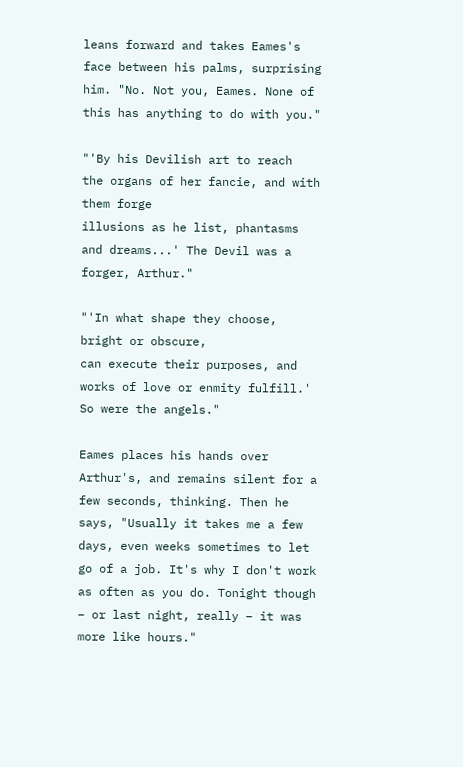leans forward and takes Eames's face between his palms, surprising him. "No. Not you, Eames. None of this has anything to do with you."

"'By his Devilish art to reach
the organs of her fancie, and with them forge
illusions as he list, phantasms and dreams...' The Devil was a forger, Arthur."

"'In what shape they choose, bright or obscure,
can execute their purposes, and works of love or enmity fulfill.' So were the angels."

Eames places his hands over Arthur's, and remains silent for a few seconds, thinking. Then he says, "Usually it takes me a few days, even weeks sometimes to let go of a job. It's why I don't work as often as you do. Tonight though – or last night, really – it was more like hours."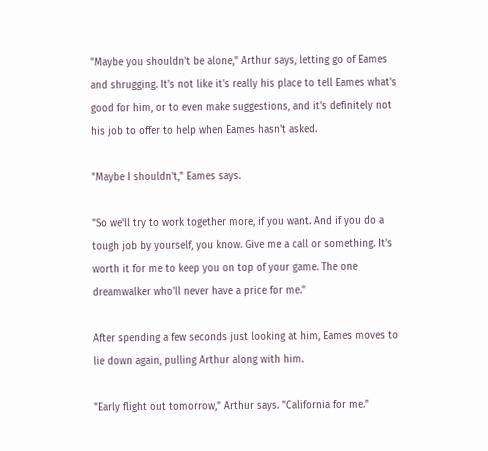"Maybe you shouldn't be alone," Arthur says, letting go of Eames and shrugging. It's not like it's really his place to tell Eames what's good for him, or to even make suggestions, and it's definitely not his job to offer to help when Eames hasn't asked.

"Maybe I shouldn't," Eames says.

"So we'll try to work together more, if you want. And if you do a tough job by yourself, you know. Give me a call or something. It's worth it for me to keep you on top of your game. The one dreamwalker who'll never have a price for me."

After spending a few seconds just looking at him, Eames moves to lie down again, pulling Arthur along with him.

"Early flight out tomorrow," Arthur says. "California for me."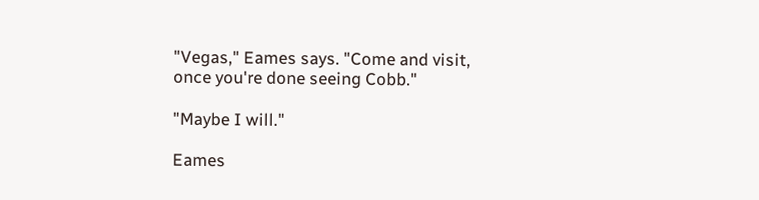"Vegas," Eames says. "Come and visit, once you're done seeing Cobb."

"Maybe I will."

Eames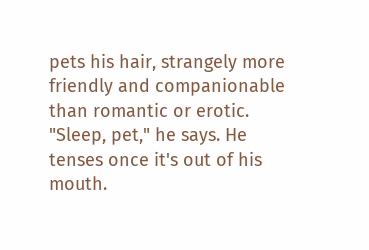pets his hair, strangely more friendly and companionable than romantic or erotic. "Sleep, pet," he says. He tenses once it's out of his mouth.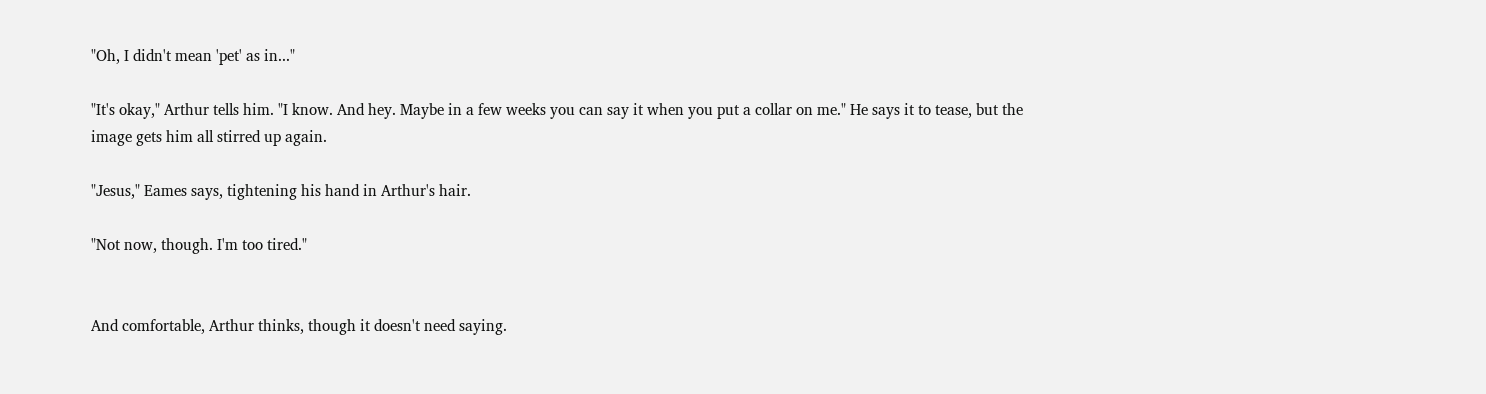"Oh, I didn't mean 'pet' as in..."

"It's okay," Arthur tells him. "I know. And hey. Maybe in a few weeks you can say it when you put a collar on me." He says it to tease, but the image gets him all stirred up again.

"Jesus," Eames says, tightening his hand in Arthur's hair.

"Not now, though. I'm too tired."


And comfortable, Arthur thinks, though it doesn't need saying.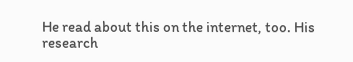He read about this on the internet, too. His research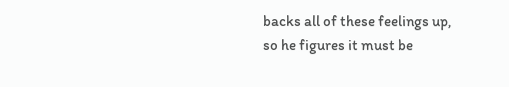backs all of these feelings up, so he figures it must be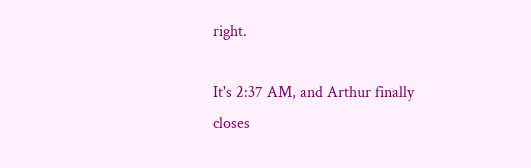right.

It's 2:37 AM, and Arthur finally closes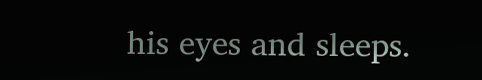his eyes and sleeps.